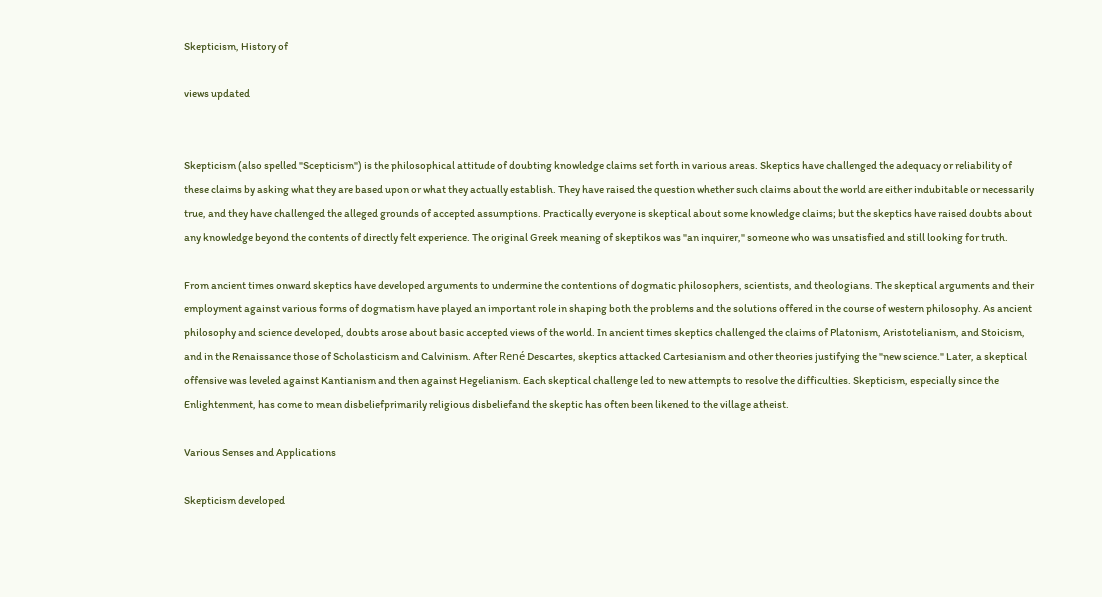Skepticism, History of

views updated


Skepticism (also spelled "Scepticism") is the philosophical attitude of doubting knowledge claims set forth in various areas. Skeptics have challenged the adequacy or reliability of these claims by asking what they are based upon or what they actually establish. They have raised the question whether such claims about the world are either indubitable or necessarily true, and they have challenged the alleged grounds of accepted assumptions. Practically everyone is skeptical about some knowledge claims; but the skeptics have raised doubts about any knowledge beyond the contents of directly felt experience. The original Greek meaning of skeptikos was "an inquirer," someone who was unsatisfied and still looking for truth.

From ancient times onward skeptics have developed arguments to undermine the contentions of dogmatic philosophers, scientists, and theologians. The skeptical arguments and their employment against various forms of dogmatism have played an important role in shaping both the problems and the solutions offered in the course of western philosophy. As ancient philosophy and science developed, doubts arose about basic accepted views of the world. In ancient times skeptics challenged the claims of Platonism, Aristotelianism, and Stoicism, and in the Renaissance those of Scholasticism and Calvinism. After René Descartes, skeptics attacked Cartesianism and other theories justifying the "new science." Later, a skeptical offensive was leveled against Kantianism and then against Hegelianism. Each skeptical challenge led to new attempts to resolve the difficulties. Skepticism, especially since the Enlightenment, has come to mean disbeliefprimarily religious disbeliefand the skeptic has often been likened to the village atheist.

Various Senses and Applications

Skepticism developed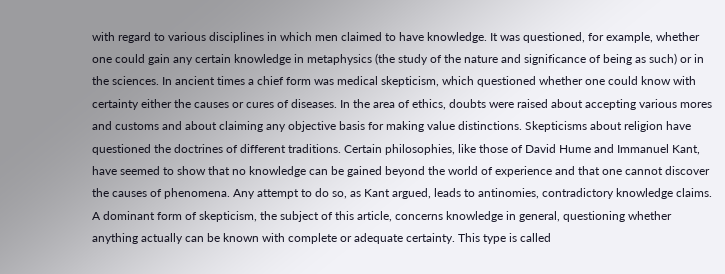with regard to various disciplines in which men claimed to have knowledge. It was questioned, for example, whether one could gain any certain knowledge in metaphysics (the study of the nature and significance of being as such) or in the sciences. In ancient times a chief form was medical skepticism, which questioned whether one could know with certainty either the causes or cures of diseases. In the area of ethics, doubts were raised about accepting various mores and customs and about claiming any objective basis for making value distinctions. Skepticisms about religion have questioned the doctrines of different traditions. Certain philosophies, like those of David Hume and Immanuel Kant, have seemed to show that no knowledge can be gained beyond the world of experience and that one cannot discover the causes of phenomena. Any attempt to do so, as Kant argued, leads to antinomies, contradictory knowledge claims. A dominant form of skepticism, the subject of this article, concerns knowledge in general, questioning whether anything actually can be known with complete or adequate certainty. This type is called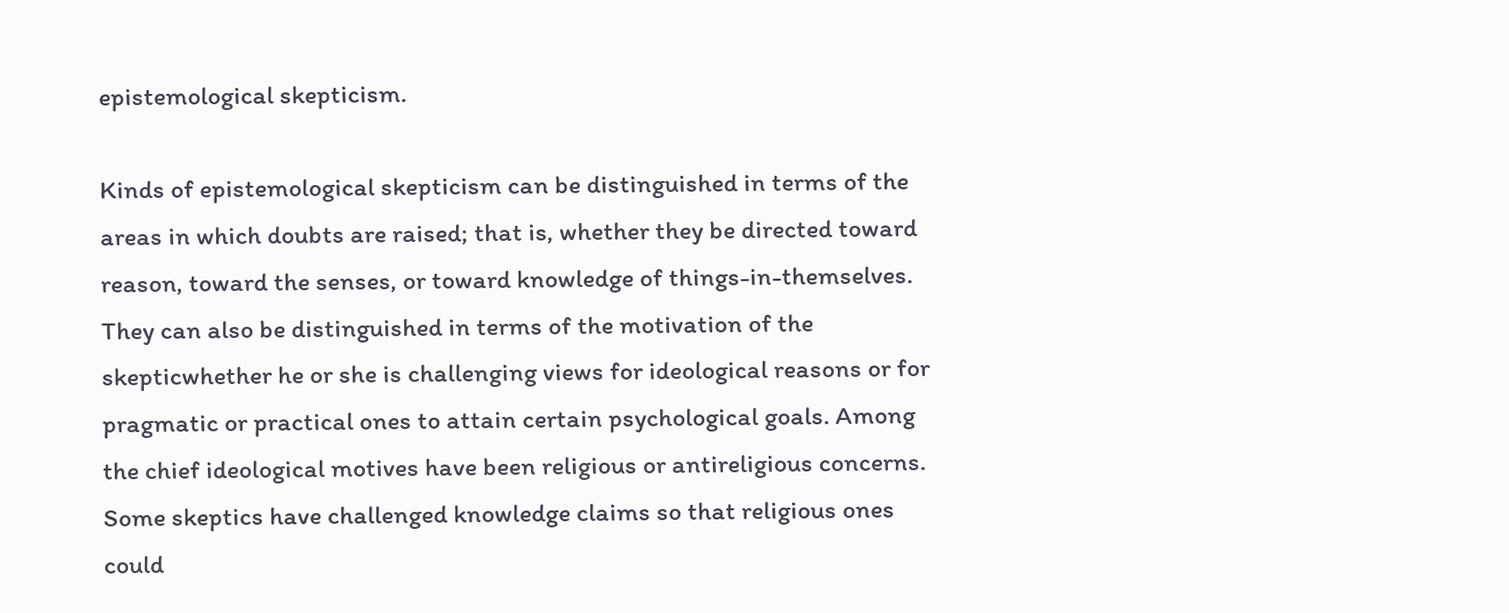epistemological skepticism.

Kinds of epistemological skepticism can be distinguished in terms of the areas in which doubts are raised; that is, whether they be directed toward reason, toward the senses, or toward knowledge of things-in-themselves. They can also be distinguished in terms of the motivation of the skepticwhether he or she is challenging views for ideological reasons or for pragmatic or practical ones to attain certain psychological goals. Among the chief ideological motives have been religious or antireligious concerns. Some skeptics have challenged knowledge claims so that religious ones could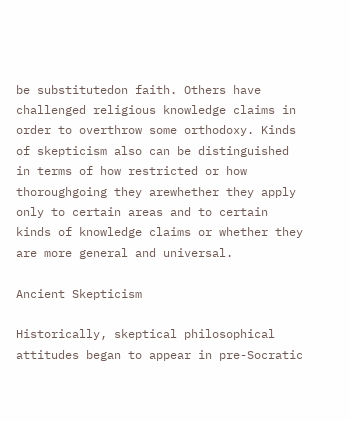be substitutedon faith. Others have challenged religious knowledge claims in order to overthrow some orthodoxy. Kinds of skepticism also can be distinguished in terms of how restricted or how thoroughgoing they arewhether they apply only to certain areas and to certain kinds of knowledge claims or whether they are more general and universal.

Ancient Skepticism

Historically, skeptical philosophical attitudes began to appear in pre-Socratic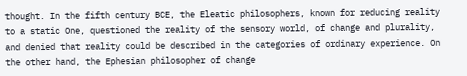thought. In the fifth century BCE, the Eleatic philosophers, known for reducing reality to a static One, questioned the reality of the sensory world, of change and plurality, and denied that reality could be described in the categories of ordinary experience. On the other hand, the Ephesian philosopher of change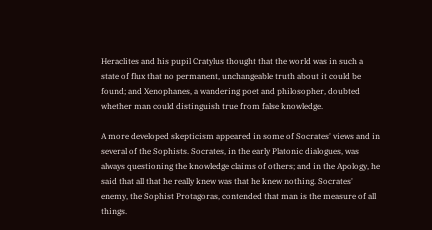Heraclites and his pupil Cratylus thought that the world was in such a state of flux that no permanent, unchangeable truth about it could be found; and Xenophanes, a wandering poet and philosopher, doubted whether man could distinguish true from false knowledge.

A more developed skepticism appeared in some of Socrates' views and in several of the Sophists. Socrates, in the early Platonic dialogues, was always questioning the knowledge claims of others; and in the Apology, he said that all that he really knew was that he knew nothing. Socrates' enemy, the Sophist Protagoras, contended that man is the measure of all things.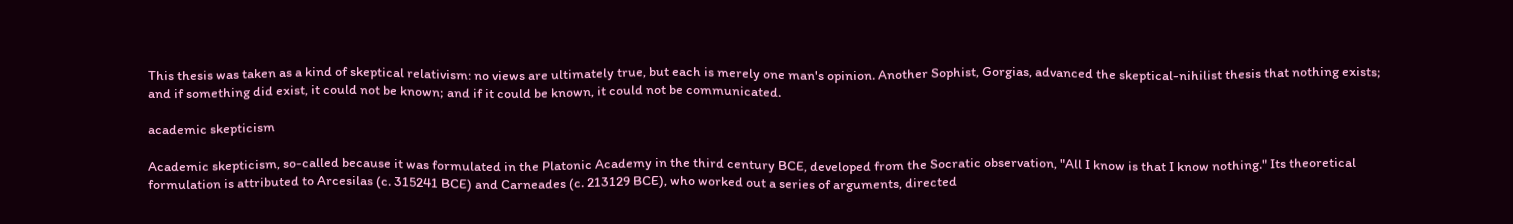This thesis was taken as a kind of skeptical relativism: no views are ultimately true, but each is merely one man's opinion. Another Sophist, Gorgias, advanced the skeptical-nihilist thesis that nothing exists; and if something did exist, it could not be known; and if it could be known, it could not be communicated.

academic skepticism

Academic skepticism, so-called because it was formulated in the Platonic Academy in the third century BCE, developed from the Socratic observation, "All I know is that I know nothing." Its theoretical formulation is attributed to Arcesilas (c. 315241 BCE) and Carneades (c. 213129 BCE), who worked out a series of arguments, directed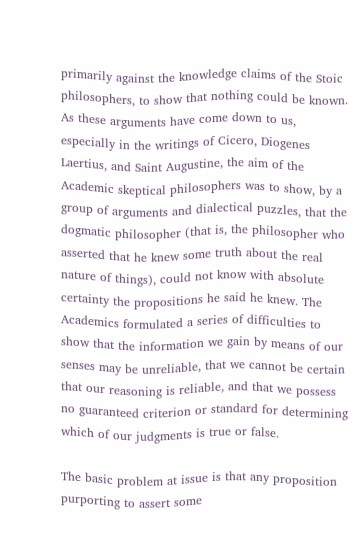primarily against the knowledge claims of the Stoic philosophers, to show that nothing could be known. As these arguments have come down to us, especially in the writings of Cicero, Diogenes Laertius, and Saint Augustine, the aim of the Academic skeptical philosophers was to show, by a group of arguments and dialectical puzzles, that the dogmatic philosopher (that is, the philosopher who asserted that he knew some truth about the real nature of things), could not know with absolute certainty the propositions he said he knew. The Academics formulated a series of difficulties to show that the information we gain by means of our senses may be unreliable, that we cannot be certain that our reasoning is reliable, and that we possess no guaranteed criterion or standard for determining which of our judgments is true or false.

The basic problem at issue is that any proposition purporting to assert some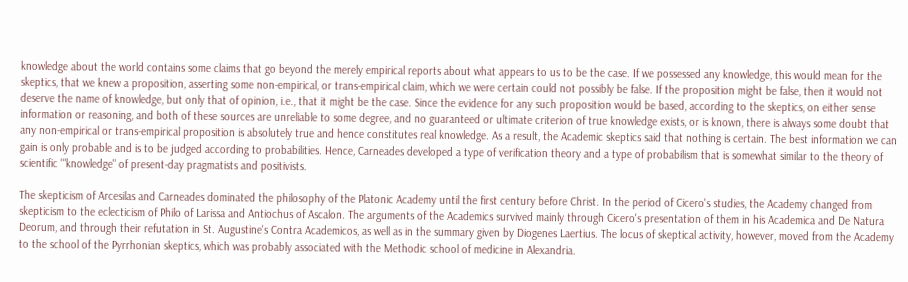knowledge about the world contains some claims that go beyond the merely empirical reports about what appears to us to be the case. If we possessed any knowledge, this would mean for the skeptics, that we knew a proposition, asserting some non-empirical, or trans-empirical claim, which we were certain could not possibly be false. If the proposition might be false, then it would not deserve the name of knowledge, but only that of opinion, i.e., that it might be the case. Since the evidence for any such proposition would be based, according to the skeptics, on either sense information or reasoning, and both of these sources are unreliable to some degree, and no guaranteed or ultimate criterion of true knowledge exists, or is known, there is always some doubt that any non-empirical or trans-empirical proposition is absolutely true and hence constitutes real knowledge. As a result, the Academic skeptics said that nothing is certain. The best information we can gain is only probable and is to be judged according to probabilities. Hence, Carneades developed a type of verification theory and a type of probabilism that is somewhat similar to the theory of scientific '"knowledge" of present-day pragmatists and positivists.

The skepticism of Arcesilas and Carneades dominated the philosophy of the Platonic Academy until the first century before Christ. In the period of Cicero's studies, the Academy changed from skepticism to the eclecticism of Philo of Larissa and Antiochus of Ascalon. The arguments of the Academics survived mainly through Cicero's presentation of them in his Academica and De Natura Deorum, and through their refutation in St. Augustine's Contra Academicos, as well as in the summary given by Diogenes Laertius. The locus of skeptical activity, however, moved from the Academy to the school of the Pyrrhonian skeptics, which was probably associated with the Methodic school of medicine in Alexandria.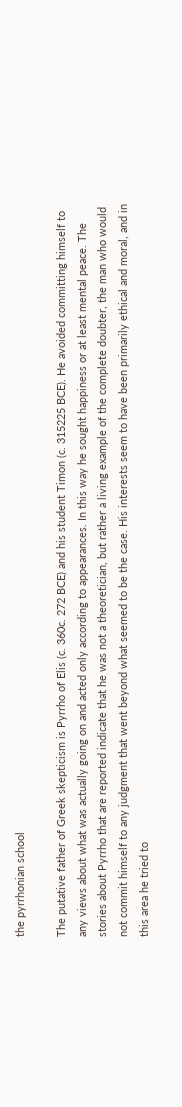the pyrrhonian school

The putative father of Greek skepticism is Pyrrho of Elis (c. 360c. 272 BCE) and his student Timon (c. 315225 BCE). He avoided committing himself to any views about what was actually going on and acted only according to appearances. In this way he sought happiness or at least mental peace. The stories about Pyrrho that are reported indicate that he was not a theoretician, but rather a living example of the complete doubter, the man who would not commit himself to any judgment that went beyond what seemed to be the case. His interests seem to have been primarily ethical and moral, and in this area he tried to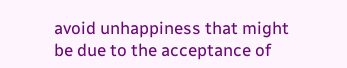avoid unhappiness that might be due to the acceptance of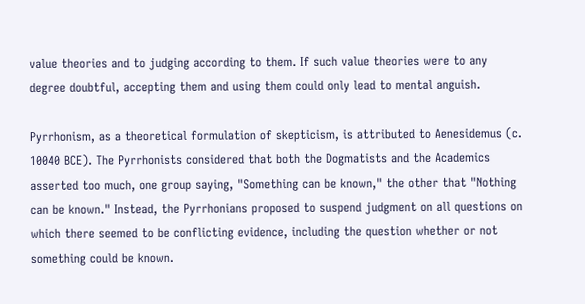value theories and to judging according to them. If such value theories were to any degree doubtful, accepting them and using them could only lead to mental anguish.

Pyrrhonism, as a theoretical formulation of skepticism, is attributed to Aenesidemus (c. 10040 BCE). The Pyrrhonists considered that both the Dogmatists and the Academics asserted too much, one group saying, "Something can be known," the other that "Nothing can be known." Instead, the Pyrrhonians proposed to suspend judgment on all questions on which there seemed to be conflicting evidence, including the question whether or not something could be known.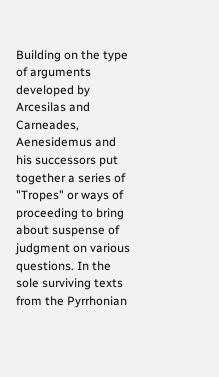Building on the type of arguments developed by Arcesilas and Carneades, Aenesidemus and his successors put together a series of "Tropes" or ways of proceeding to bring about suspense of judgment on various questions. In the sole surviving texts from the Pyrrhonian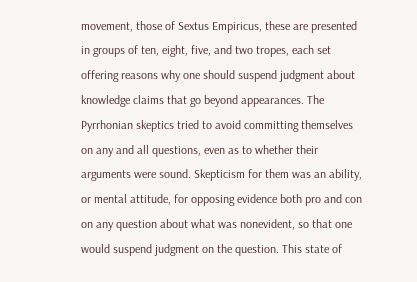movement, those of Sextus Empiricus, these are presented in groups of ten, eight, five, and two tropes, each set offering reasons why one should suspend judgment about knowledge claims that go beyond appearances. The Pyrrhonian skeptics tried to avoid committing themselves on any and all questions, even as to whether their arguments were sound. Skepticism for them was an ability, or mental attitude, for opposing evidence both pro and con on any question about what was nonevident, so that one would suspend judgment on the question. This state of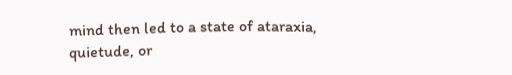mind then led to a state of ataraxia, quietude, or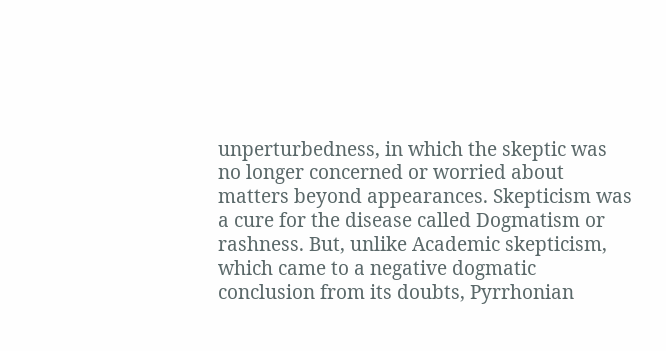unperturbedness, in which the skeptic was no longer concerned or worried about matters beyond appearances. Skepticism was a cure for the disease called Dogmatism or rashness. But, unlike Academic skepticism, which came to a negative dogmatic conclusion from its doubts, Pyrrhonian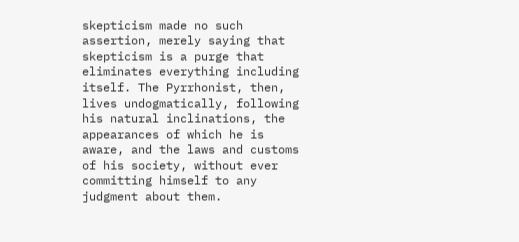skepticism made no such assertion, merely saying that skepticism is a purge that eliminates everything including itself. The Pyrrhonist, then, lives undogmatically, following his natural inclinations, the appearances of which he is aware, and the laws and customs of his society, without ever committing himself to any judgment about them.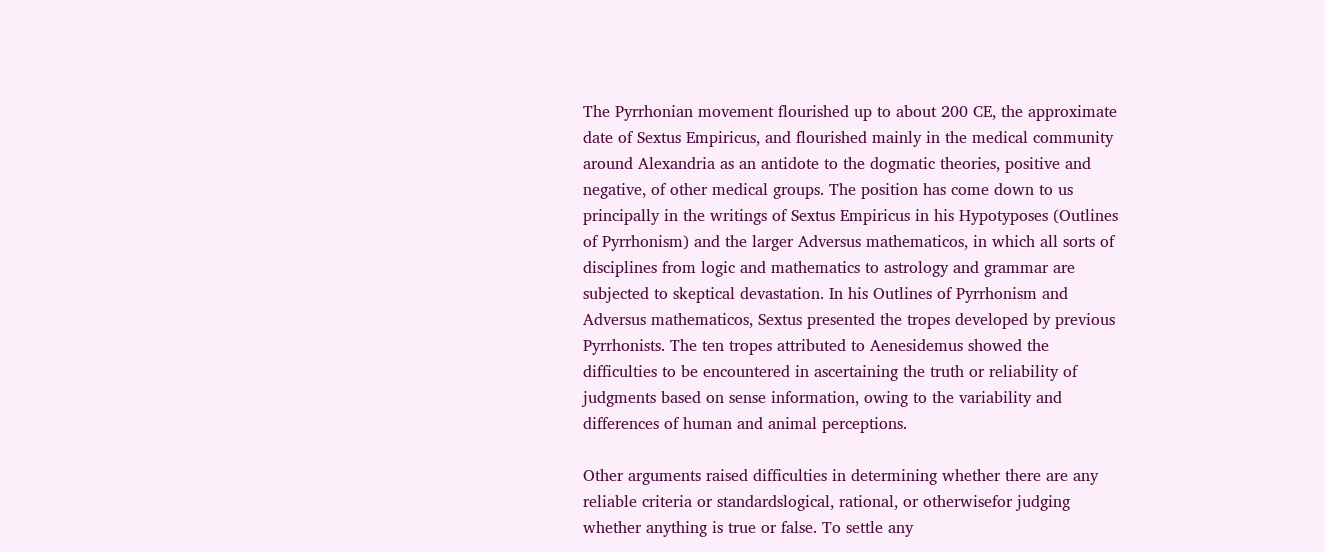The Pyrrhonian movement flourished up to about 200 CE, the approximate date of Sextus Empiricus, and flourished mainly in the medical community around Alexandria as an antidote to the dogmatic theories, positive and negative, of other medical groups. The position has come down to us principally in the writings of Sextus Empiricus in his Hypotyposes (Outlines of Pyrrhonism) and the larger Adversus mathematicos, in which all sorts of disciplines from logic and mathematics to astrology and grammar are subjected to skeptical devastation. In his Outlines of Pyrrhonism and Adversus mathematicos, Sextus presented the tropes developed by previous Pyrrhonists. The ten tropes attributed to Aenesidemus showed the difficulties to be encountered in ascertaining the truth or reliability of judgments based on sense information, owing to the variability and differences of human and animal perceptions.

Other arguments raised difficulties in determining whether there are any reliable criteria or standardslogical, rational, or otherwisefor judging whether anything is true or false. To settle any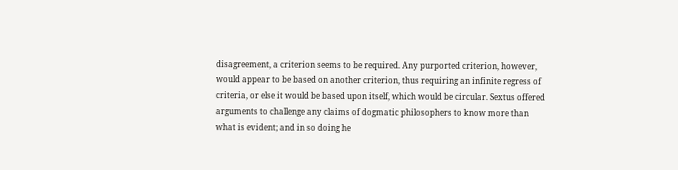disagreement, a criterion seems to be required. Any purported criterion, however, would appear to be based on another criterion, thus requiring an infinite regress of criteria, or else it would be based upon itself, which would be circular. Sextus offered arguments to challenge any claims of dogmatic philosophers to know more than what is evident; and in so doing he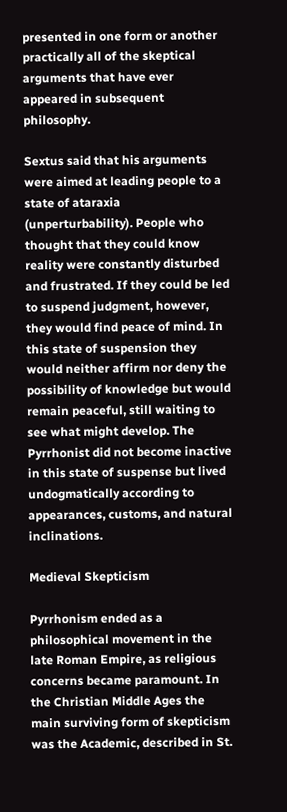presented in one form or another practically all of the skeptical arguments that have ever appeared in subsequent philosophy.

Sextus said that his arguments were aimed at leading people to a state of ataraxia (unperturbability). People who thought that they could know reality were constantly disturbed and frustrated. If they could be led to suspend judgment, however, they would find peace of mind. In this state of suspension they would neither affirm nor deny the possibility of knowledge but would remain peaceful, still waiting to see what might develop. The Pyrrhonist did not become inactive in this state of suspense but lived undogmatically according to appearances, customs, and natural inclinations.

Medieval Skepticism

Pyrrhonism ended as a philosophical movement in the late Roman Empire, as religious concerns became paramount. In the Christian Middle Ages the main surviving form of skepticism was the Academic, described in St.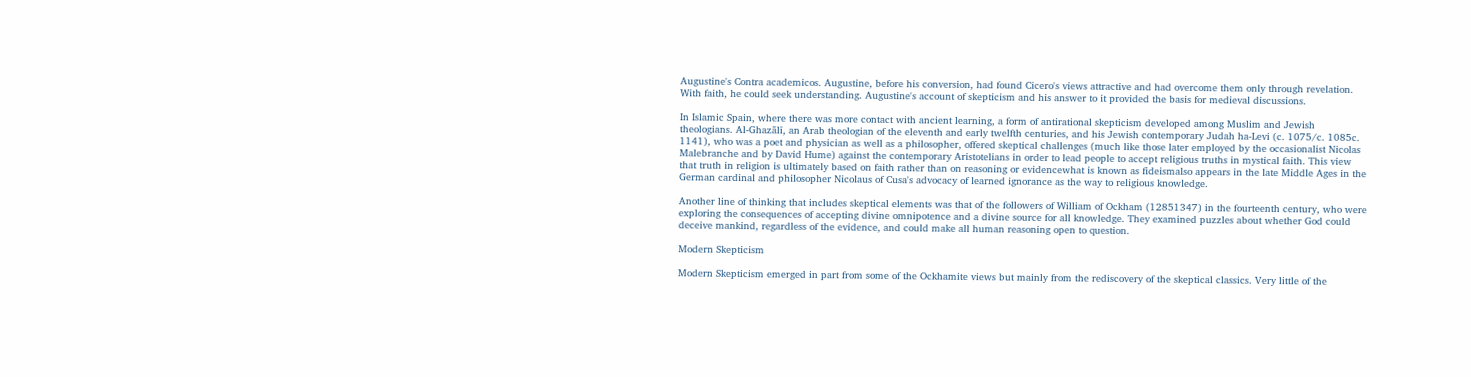Augustine's Contra academicos. Augustine, before his conversion, had found Cicero's views attractive and had overcome them only through revelation. With faith, he could seek understanding. Augustine's account of skepticism and his answer to it provided the basis for medieval discussions.

In Islamic Spain, where there was more contact with ancient learning, a form of antirational skepticism developed among Muslim and Jewish theologians. Al-Ghazālī, an Arab theologian of the eleventh and early twelfth centuries, and his Jewish contemporary Judah ha-Levi (c. 1075/c. 1085c. 1141), who was a poet and physician as well as a philosopher, offered skeptical challenges (much like those later employed by the occasionalist Nicolas Malebranche and by David Hume) against the contemporary Aristotelians in order to lead people to accept religious truths in mystical faith. This view that truth in religion is ultimately based on faith rather than on reasoning or evidencewhat is known as fideismalso appears in the late Middle Ages in the German cardinal and philosopher Nicolaus of Cusa's advocacy of learned ignorance as the way to religious knowledge.

Another line of thinking that includes skeptical elements was that of the followers of William of Ockham (12851347) in the fourteenth century, who were exploring the consequences of accepting divine omnipotence and a divine source for all knowledge. They examined puzzles about whether God could deceive mankind, regardless of the evidence, and could make all human reasoning open to question.

Modern Skepticism

Modern Skepticism emerged in part from some of the Ockhamite views but mainly from the rediscovery of the skeptical classics. Very little of the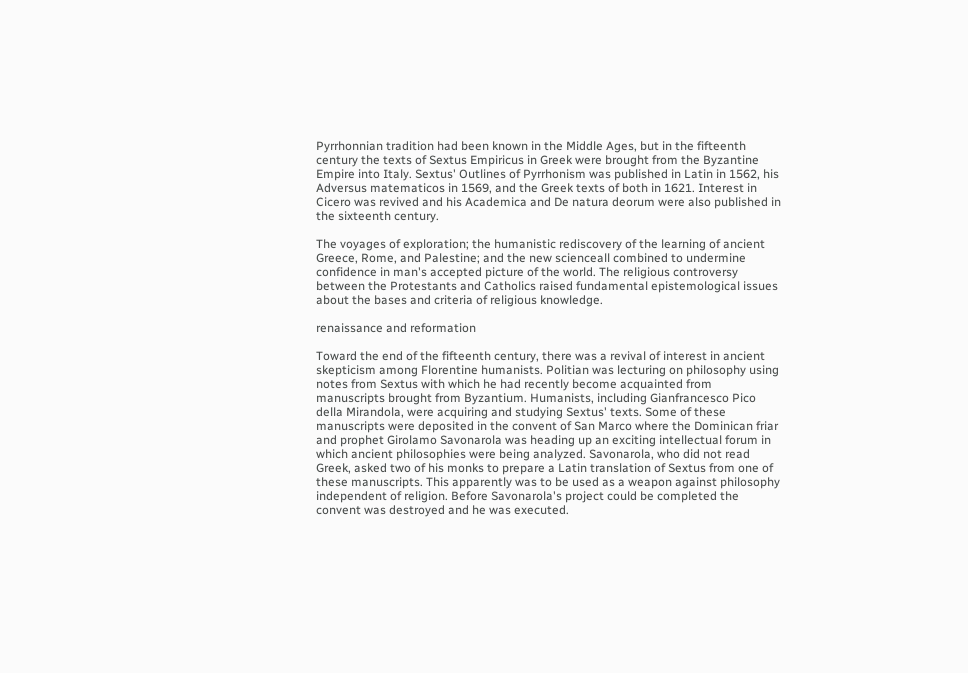Pyrrhonnian tradition had been known in the Middle Ages, but in the fifteenth century the texts of Sextus Empiricus in Greek were brought from the Byzantine Empire into Italy. Sextus' Outlines of Pyrrhonism was published in Latin in 1562, his Adversus matematicos in 1569, and the Greek texts of both in 1621. Interest in Cicero was revived and his Academica and De natura deorum were also published in the sixteenth century.

The voyages of exploration; the humanistic rediscovery of the learning of ancient Greece, Rome, and Palestine; and the new scienceall combined to undermine confidence in man's accepted picture of the world. The religious controversy between the Protestants and Catholics raised fundamental epistemological issues about the bases and criteria of religious knowledge.

renaissance and reformation

Toward the end of the fifteenth century, there was a revival of interest in ancient skepticism among Florentine humanists. Politian was lecturing on philosophy using notes from Sextus with which he had recently become acquainted from manuscripts brought from Byzantium. Humanists, including Gianfrancesco Pico della Mirandola, were acquiring and studying Sextus' texts. Some of these manuscripts were deposited in the convent of San Marco where the Dominican friar and prophet Girolamo Savonarola was heading up an exciting intellectual forum in which ancient philosophies were being analyzed. Savonarola, who did not read Greek, asked two of his monks to prepare a Latin translation of Sextus from one of these manuscripts. This apparently was to be used as a weapon against philosophy independent of religion. Before Savonarola's project could be completed the convent was destroyed and he was executed.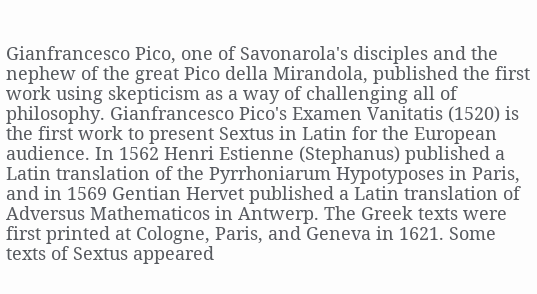Gianfrancesco Pico, one of Savonarola's disciples and the nephew of the great Pico della Mirandola, published the first work using skepticism as a way of challenging all of philosophy. Gianfrancesco Pico's Examen Vanitatis (1520) is the first work to present Sextus in Latin for the European audience. In 1562 Henri Estienne (Stephanus) published a Latin translation of the Pyrrhoniarum Hypotyposes in Paris, and in 1569 Gentian Hervet published a Latin translation of Adversus Mathematicos in Antwerp. The Greek texts were first printed at Cologne, Paris, and Geneva in 1621. Some texts of Sextus appeared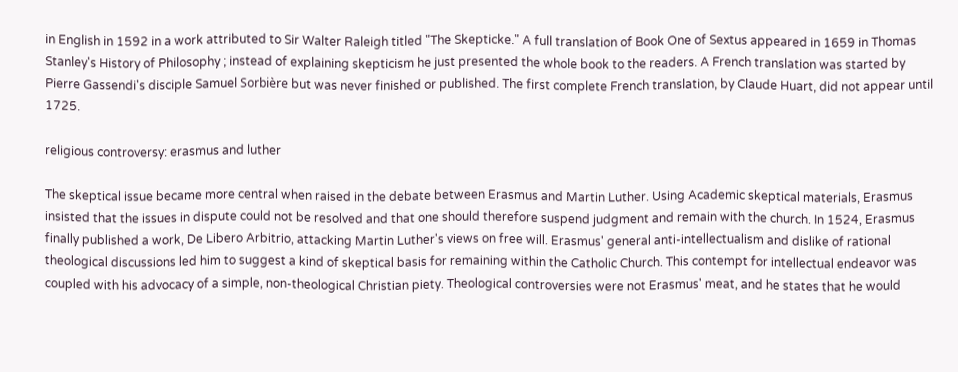in English in 1592 in a work attributed to Sir Walter Raleigh titled "The Skepticke." A full translation of Book One of Sextus appeared in 1659 in Thomas Stanley's History of Philosophy ; instead of explaining skepticism he just presented the whole book to the readers. A French translation was started by Pierre Gassendi's disciple Samuel Sorbière but was never finished or published. The first complete French translation, by Claude Huart, did not appear until 1725.

religious controversy: erasmus and luther

The skeptical issue became more central when raised in the debate between Erasmus and Martin Luther. Using Academic skeptical materials, Erasmus insisted that the issues in dispute could not be resolved and that one should therefore suspend judgment and remain with the church. In 1524, Erasmus finally published a work, De Libero Arbitrio, attacking Martin Luther's views on free will. Erasmus' general anti-intellectualism and dislike of rational theological discussions led him to suggest a kind of skeptical basis for remaining within the Catholic Church. This contempt for intellectual endeavor was coupled with his advocacy of a simple, non-theological Christian piety. Theological controversies were not Erasmus' meat, and he states that he would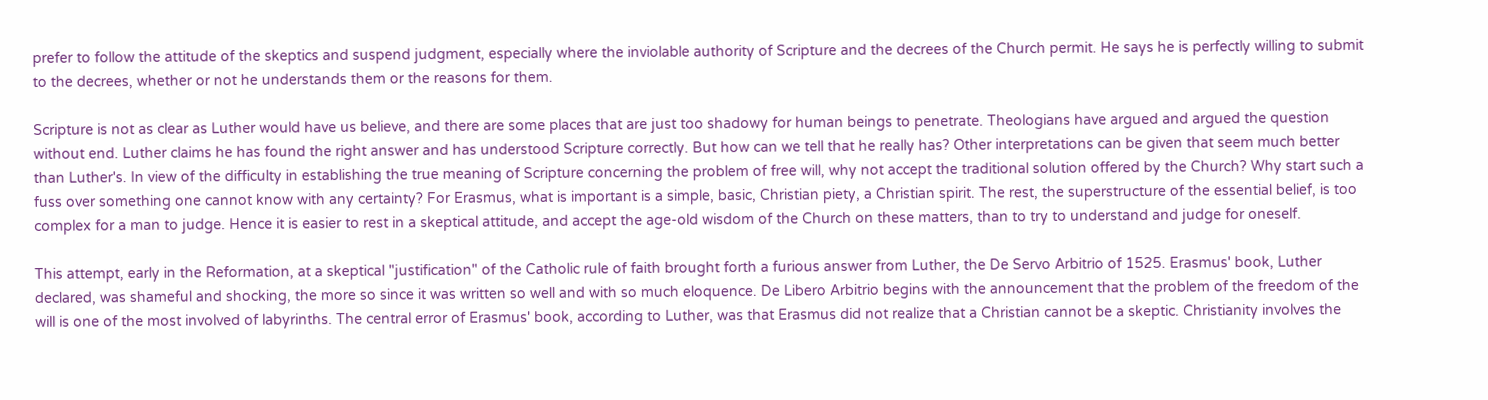prefer to follow the attitude of the skeptics and suspend judgment, especially where the inviolable authority of Scripture and the decrees of the Church permit. He says he is perfectly willing to submit to the decrees, whether or not he understands them or the reasons for them.

Scripture is not as clear as Luther would have us believe, and there are some places that are just too shadowy for human beings to penetrate. Theologians have argued and argued the question without end. Luther claims he has found the right answer and has understood Scripture correctly. But how can we tell that he really has? Other interpretations can be given that seem much better than Luther's. In view of the difficulty in establishing the true meaning of Scripture concerning the problem of free will, why not accept the traditional solution offered by the Church? Why start such a fuss over something one cannot know with any certainty? For Erasmus, what is important is a simple, basic, Christian piety, a Christian spirit. The rest, the superstructure of the essential belief, is too complex for a man to judge. Hence it is easier to rest in a skeptical attitude, and accept the age-old wisdom of the Church on these matters, than to try to understand and judge for oneself.

This attempt, early in the Reformation, at a skeptical "justification" of the Catholic rule of faith brought forth a furious answer from Luther, the De Servo Arbitrio of 1525. Erasmus' book, Luther declared, was shameful and shocking, the more so since it was written so well and with so much eloquence. De Libero Arbitrio begins with the announcement that the problem of the freedom of the will is one of the most involved of labyrinths. The central error of Erasmus' book, according to Luther, was that Erasmus did not realize that a Christian cannot be a skeptic. Christianity involves the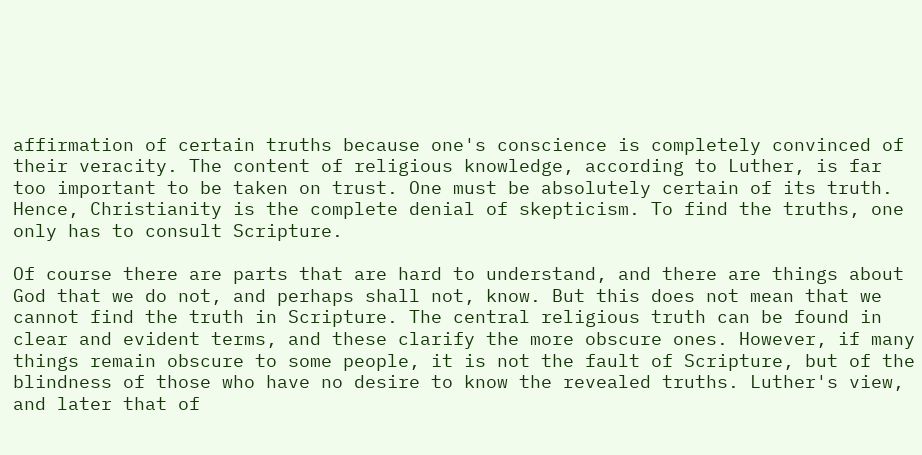affirmation of certain truths because one's conscience is completely convinced of their veracity. The content of religious knowledge, according to Luther, is far too important to be taken on trust. One must be absolutely certain of its truth. Hence, Christianity is the complete denial of skepticism. To find the truths, one only has to consult Scripture.

Of course there are parts that are hard to understand, and there are things about God that we do not, and perhaps shall not, know. But this does not mean that we cannot find the truth in Scripture. The central religious truth can be found in clear and evident terms, and these clarify the more obscure ones. However, if many things remain obscure to some people, it is not the fault of Scripture, but of the blindness of those who have no desire to know the revealed truths. Luther's view, and later that of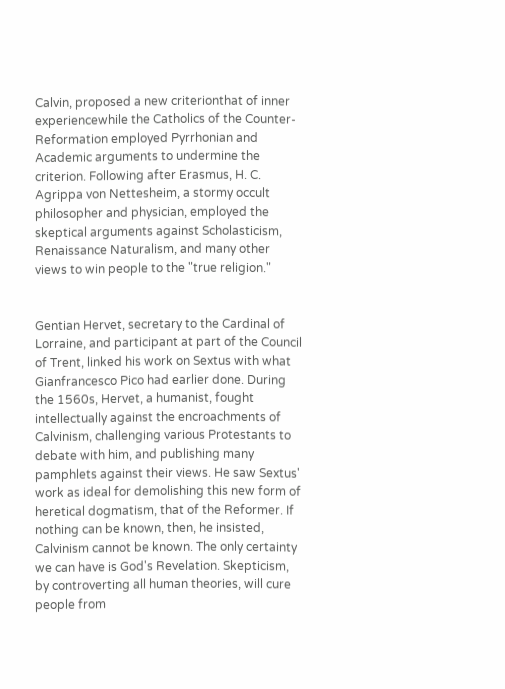Calvin, proposed a new criterionthat of inner experiencewhile the Catholics of the Counter-Reformation employed Pyrrhonian and Academic arguments to undermine the criterion. Following after Erasmus, H. C. Agrippa von Nettesheim, a stormy occult philosopher and physician, employed the skeptical arguments against Scholasticism, Renaissance Naturalism, and many other views to win people to the "true religion."


Gentian Hervet, secretary to the Cardinal of Lorraine, and participant at part of the Council of Trent, linked his work on Sextus with what Gianfrancesco Pico had earlier done. During the 1560s, Hervet, a humanist, fought intellectually against the encroachments of Calvinism, challenging various Protestants to debate with him, and publishing many pamphlets against their views. He saw Sextus' work as ideal for demolishing this new form of heretical dogmatism, that of the Reformer. If nothing can be known, then, he insisted, Calvinism cannot be known. The only certainty we can have is God's Revelation. Skepticism, by controverting all human theories, will cure people from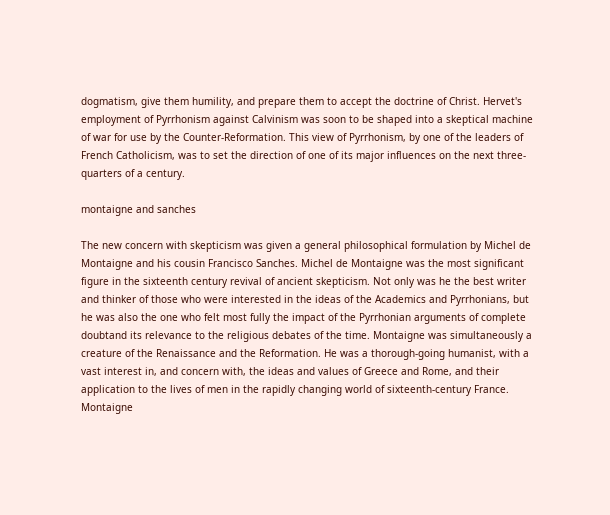dogmatism, give them humility, and prepare them to accept the doctrine of Christ. Hervet's employment of Pyrrhonism against Calvinism was soon to be shaped into a skeptical machine of war for use by the Counter-Reformation. This view of Pyrrhonism, by one of the leaders of French Catholicism, was to set the direction of one of its major influences on the next three-quarters of a century.

montaigne and sanches

The new concern with skepticism was given a general philosophical formulation by Michel de Montaigne and his cousin Francisco Sanches. Michel de Montaigne was the most significant figure in the sixteenth century revival of ancient skepticism. Not only was he the best writer and thinker of those who were interested in the ideas of the Academics and Pyrrhonians, but he was also the one who felt most fully the impact of the Pyrrhonian arguments of complete doubtand its relevance to the religious debates of the time. Montaigne was simultaneously a creature of the Renaissance and the Reformation. He was a thorough-going humanist, with a vast interest in, and concern with, the ideas and values of Greece and Rome, and their application to the lives of men in the rapidly changing world of sixteenth-century France. Montaigne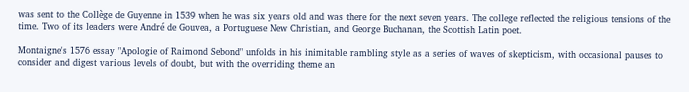was sent to the Collège de Guyenne in 1539 when he was six years old and was there for the next seven years. The college reflected the religious tensions of the time. Two of its leaders were André de Gouvea, a Portuguese New Christian, and George Buchanan, the Scottish Latin poet.

Montaigne's 1576 essay "Apologie of Raimond Sebond" unfolds in his inimitable rambling style as a series of waves of skepticism, with occasional pauses to consider and digest various levels of doubt, but with the overriding theme an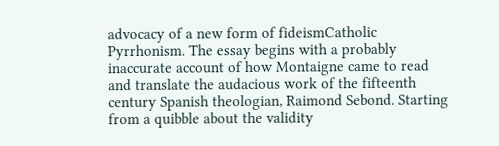advocacy of a new form of fideismCatholic Pyrrhonism. The essay begins with a probably inaccurate account of how Montaigne came to read and translate the audacious work of the fifteenth century Spanish theologian, Raimond Sebond. Starting from a quibble about the validity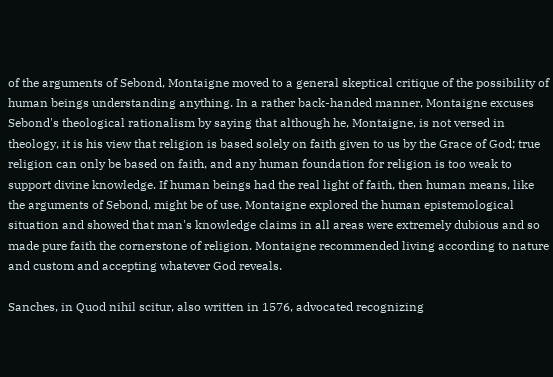of the arguments of Sebond, Montaigne moved to a general skeptical critique of the possibility of human beings understanding anything. In a rather back-handed manner, Montaigne excuses Sebond's theological rationalism by saying that although he, Montaigne, is not versed in theology, it is his view that religion is based solely on faith given to us by the Grace of God; true religion can only be based on faith, and any human foundation for religion is too weak to support divine knowledge. If human beings had the real light of faith, then human means, like the arguments of Sebond, might be of use. Montaigne explored the human epistemological situation and showed that man's knowledge claims in all areas were extremely dubious and so made pure faith the cornerstone of religion. Montaigne recommended living according to nature and custom and accepting whatever God reveals.

Sanches, in Quod nihil scitur, also written in 1576, advocated recognizing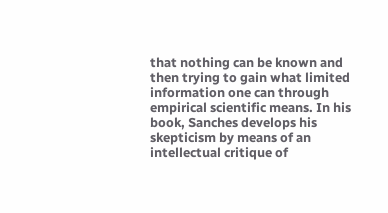that nothing can be known and then trying to gain what limited information one can through empirical scientific means. In his book, Sanches develops his skepticism by means of an intellectual critique of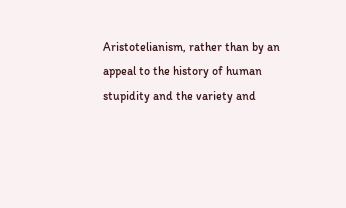Aristotelianism, rather than by an appeal to the history of human stupidity and the variety and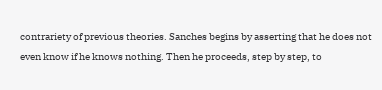contrariety of previous theories. Sanches begins by asserting that he does not even know if he knows nothing. Then he proceeds, step by step, to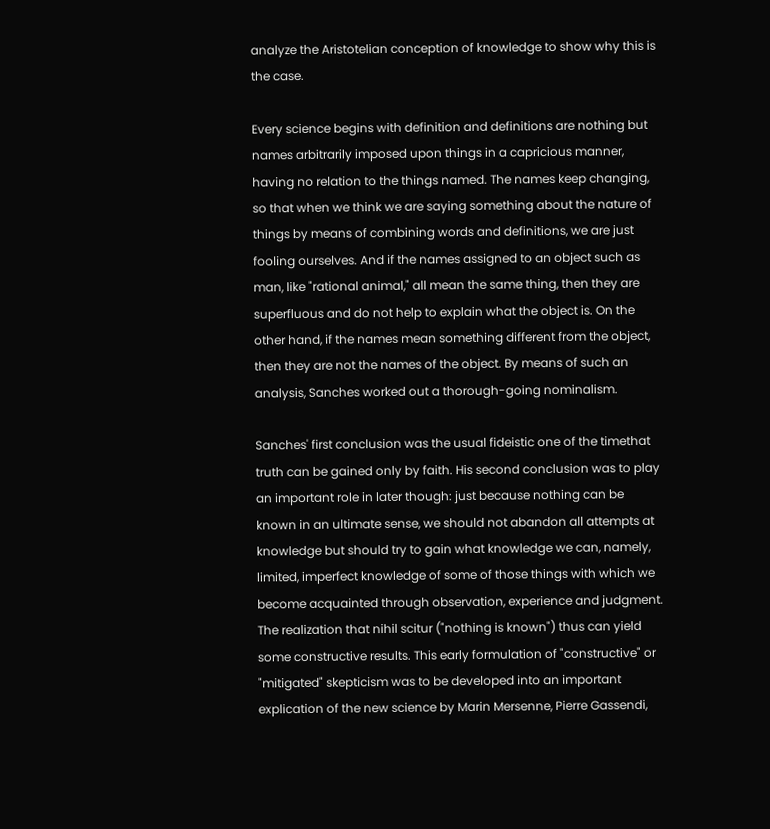analyze the Aristotelian conception of knowledge to show why this is the case.

Every science begins with definition and definitions are nothing but names arbitrarily imposed upon things in a capricious manner, having no relation to the things named. The names keep changing, so that when we think we are saying something about the nature of things by means of combining words and definitions, we are just fooling ourselves. And if the names assigned to an object such as man, like "rational animal," all mean the same thing, then they are superfluous and do not help to explain what the object is. On the other hand, if the names mean something different from the object, then they are not the names of the object. By means of such an analysis, Sanches worked out a thorough-going nominalism.

Sanches' first conclusion was the usual fideistic one of the timethat truth can be gained only by faith. His second conclusion was to play an important role in later though: just because nothing can be known in an ultimate sense, we should not abandon all attempts at knowledge but should try to gain what knowledge we can, namely, limited, imperfect knowledge of some of those things with which we become acquainted through observation, experience and judgment. The realization that nihil scitur ("nothing is known") thus can yield some constructive results. This early formulation of "constructive" or "mitigated" skepticism was to be developed into an important explication of the new science by Marin Mersenne, Pierre Gassendi,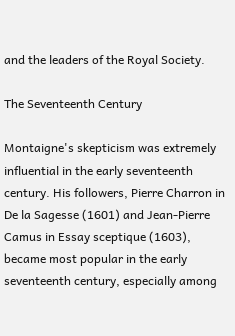and the leaders of the Royal Society.

The Seventeenth Century

Montaigne's skepticism was extremely influential in the early seventeenth century. His followers, Pierre Charron in De la Sagesse (1601) and Jean-Pierre Camus in Essay sceptique (1603), became most popular in the early seventeenth century, especially among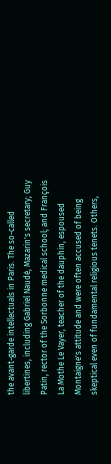the avant-garde intellectuals in Paris. The so-called libertines, including Gabriel Naudé, Mazarin's secretary; Guy Patin, rector of the Sorbonne medical school; and François La Mothe Le Vayer, teacher of the dauphin, espoused Montaigne's attitude and were often accused of being skeptical even of fundamental religious tenets. Others,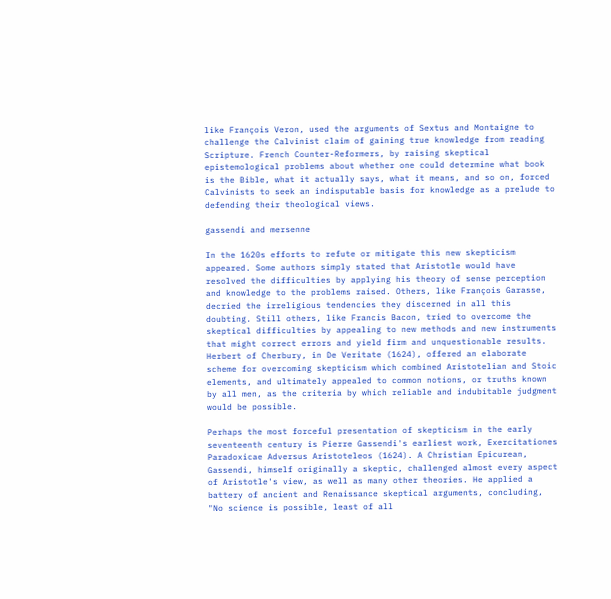like François Veron, used the arguments of Sextus and Montaigne to challenge the Calvinist claim of gaining true knowledge from reading Scripture. French Counter-Reformers, by raising skeptical epistemological problems about whether one could determine what book is the Bible, what it actually says, what it means, and so on, forced Calvinists to seek an indisputable basis for knowledge as a prelude to defending their theological views.

gassendi and mersenne

In the 1620s efforts to refute or mitigate this new skepticism appeared. Some authors simply stated that Aristotle would have resolved the difficulties by applying his theory of sense perception and knowledge to the problems raised. Others, like François Garasse, decried the irreligious tendencies they discerned in all this doubting. Still others, like Francis Bacon, tried to overcome the skeptical difficulties by appealing to new methods and new instruments that might correct errors and yield firm and unquestionable results. Herbert of Cherbury, in De Veritate (1624), offered an elaborate scheme for overcoming skepticism which combined Aristotelian and Stoic elements, and ultimately appealed to common notions, or truths known by all men, as the criteria by which reliable and indubitable judgment would be possible.

Perhaps the most forceful presentation of skepticism in the early seventeenth century is Pierre Gassendi's earliest work, Exercitationes Paradoxicae Adversus Aristoteleos (1624). A Christian Epicurean, Gassendi, himself originally a skeptic, challenged almost every aspect of Aristotle's view, as well as many other theories. He applied a battery of ancient and Renaissance skeptical arguments, concluding, "No science is possible, least of all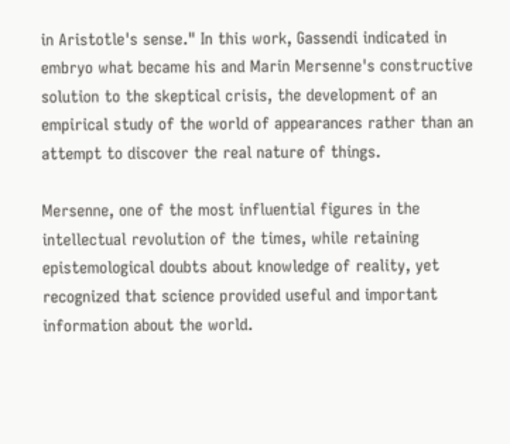in Aristotle's sense." In this work, Gassendi indicated in embryo what became his and Marin Mersenne's constructive solution to the skeptical crisis, the development of an empirical study of the world of appearances rather than an attempt to discover the real nature of things.

Mersenne, one of the most influential figures in the intellectual revolution of the times, while retaining epistemological doubts about knowledge of reality, yet recognized that science provided useful and important information about the world.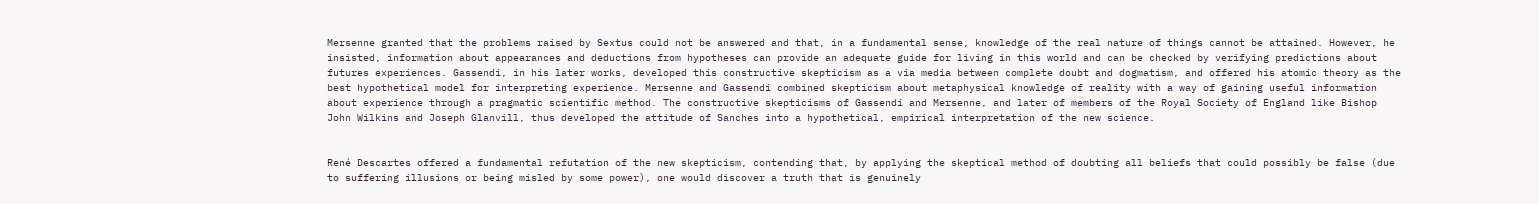Mersenne granted that the problems raised by Sextus could not be answered and that, in a fundamental sense, knowledge of the real nature of things cannot be attained. However, he insisted, information about appearances and deductions from hypotheses can provide an adequate guide for living in this world and can be checked by verifying predictions about futures experiences. Gassendi, in his later works, developed this constructive skepticism as a via media between complete doubt and dogmatism, and offered his atomic theory as the best hypothetical model for interpreting experience. Mersenne and Gassendi combined skepticism about metaphysical knowledge of reality with a way of gaining useful information about experience through a pragmatic scientific method. The constructive skepticisms of Gassendi and Mersenne, and later of members of the Royal Society of England like Bishop John Wilkins and Joseph Glanvill, thus developed the attitude of Sanches into a hypothetical, empirical interpretation of the new science.


René Descartes offered a fundamental refutation of the new skepticism, contending that, by applying the skeptical method of doubting all beliefs that could possibly be false (due to suffering illusions or being misled by some power), one would discover a truth that is genuinely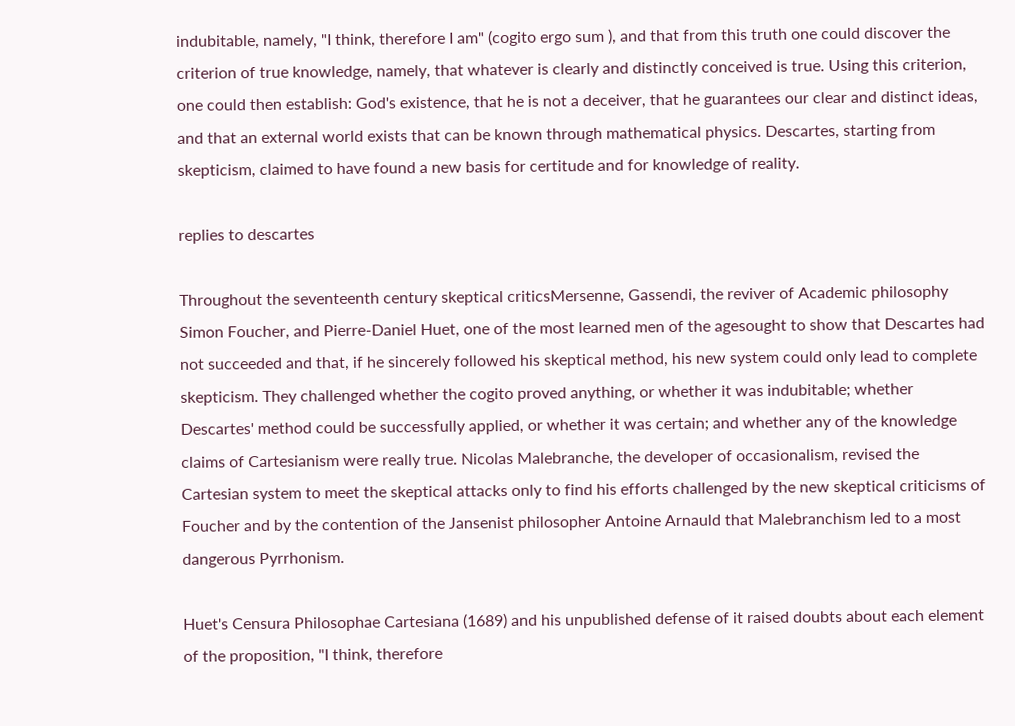indubitable, namely, "I think, therefore I am" (cogito ergo sum ), and that from this truth one could discover the criterion of true knowledge, namely, that whatever is clearly and distinctly conceived is true. Using this criterion, one could then establish: God's existence, that he is not a deceiver, that he guarantees our clear and distinct ideas, and that an external world exists that can be known through mathematical physics. Descartes, starting from skepticism, claimed to have found a new basis for certitude and for knowledge of reality.

replies to descartes

Throughout the seventeenth century skeptical criticsMersenne, Gassendi, the reviver of Academic philosophy Simon Foucher, and Pierre-Daniel Huet, one of the most learned men of the agesought to show that Descartes had not succeeded and that, if he sincerely followed his skeptical method, his new system could only lead to complete skepticism. They challenged whether the cogito proved anything, or whether it was indubitable; whether Descartes' method could be successfully applied, or whether it was certain; and whether any of the knowledge claims of Cartesianism were really true. Nicolas Malebranche, the developer of occasionalism, revised the Cartesian system to meet the skeptical attacks only to find his efforts challenged by the new skeptical criticisms of Foucher and by the contention of the Jansenist philosopher Antoine Arnauld that Malebranchism led to a most dangerous Pyrrhonism.

Huet's Censura Philosophae Cartesiana (1689) and his unpublished defense of it raised doubts about each element of the proposition, "I think, therefore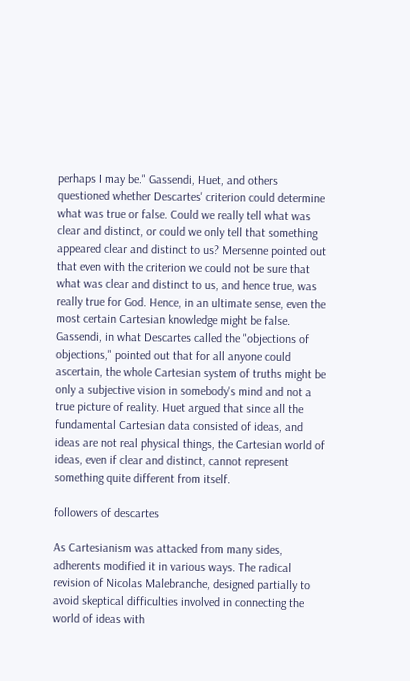perhaps I may be." Gassendi, Huet, and others questioned whether Descartes' criterion could determine what was true or false. Could we really tell what was clear and distinct, or could we only tell that something appeared clear and distinct to us? Mersenne pointed out that even with the criterion we could not be sure that what was clear and distinct to us, and hence true, was really true for God. Hence, in an ultimate sense, even the most certain Cartesian knowledge might be false. Gassendi, in what Descartes called the "objections of objections," pointed out that for all anyone could ascertain, the whole Cartesian system of truths might be only a subjective vision in somebody's mind and not a true picture of reality. Huet argued that since all the fundamental Cartesian data consisted of ideas, and ideas are not real physical things, the Cartesian world of ideas, even if clear and distinct, cannot represent something quite different from itself.

followers of descartes

As Cartesianism was attacked from many sides, adherents modified it in various ways. The radical revision of Nicolas Malebranche, designed partially to avoid skeptical difficulties involved in connecting the world of ideas with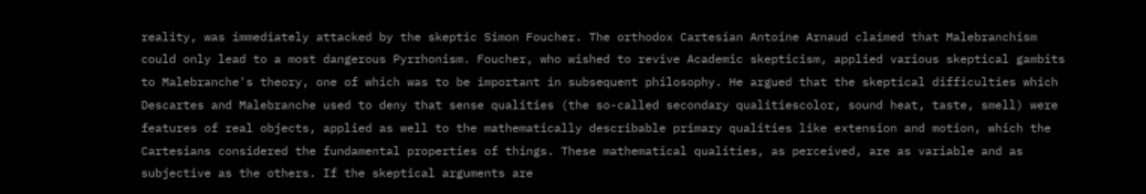reality, was immediately attacked by the skeptic Simon Foucher. The orthodox Cartesian Antoine Arnaud claimed that Malebranchism could only lead to a most dangerous Pyrrhonism. Foucher, who wished to revive Academic skepticism, applied various skeptical gambits to Malebranche's theory, one of which was to be important in subsequent philosophy. He argued that the skeptical difficulties which Descartes and Malebranche used to deny that sense qualities (the so-called secondary qualitiescolor, sound heat, taste, smell) were features of real objects, applied as well to the mathematically describable primary qualities like extension and motion, which the Cartesians considered the fundamental properties of things. These mathematical qualities, as perceived, are as variable and as subjective as the others. If the skeptical arguments are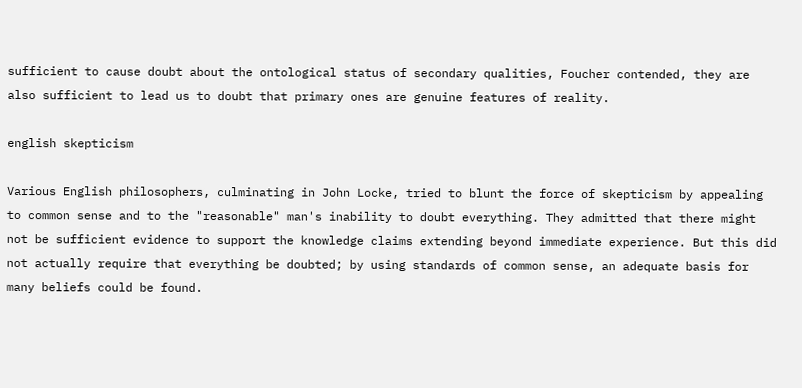sufficient to cause doubt about the ontological status of secondary qualities, Foucher contended, they are also sufficient to lead us to doubt that primary ones are genuine features of reality.

english skepticism

Various English philosophers, culminating in John Locke, tried to blunt the force of skepticism by appealing to common sense and to the "reasonable" man's inability to doubt everything. They admitted that there might not be sufficient evidence to support the knowledge claims extending beyond immediate experience. But this did not actually require that everything be doubted; by using standards of common sense, an adequate basis for many beliefs could be found.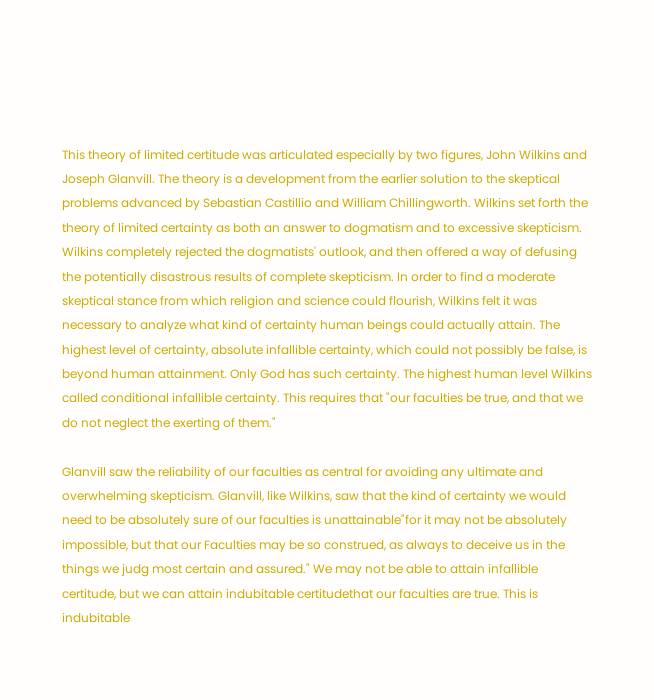This theory of limited certitude was articulated especially by two figures, John Wilkins and Joseph Glanvill. The theory is a development from the earlier solution to the skeptical problems advanced by Sebastian Castillio and William Chillingworth. Wilkins set forth the theory of limited certainty as both an answer to dogmatism and to excessive skepticism. Wilkins completely rejected the dogmatists' outlook, and then offered a way of defusing the potentially disastrous results of complete skepticism. In order to find a moderate skeptical stance from which religion and science could flourish, Wilkins felt it was necessary to analyze what kind of certainty human beings could actually attain. The highest level of certainty, absolute infallible certainty, which could not possibly be false, is beyond human attainment. Only God has such certainty. The highest human level Wilkins called conditional infallible certainty. This requires that "our faculties be true, and that we do not neglect the exerting of them."

Glanvill saw the reliability of our faculties as central for avoiding any ultimate and overwhelming skepticism. Glanvill, like Wilkins, saw that the kind of certainty we would need to be absolutely sure of our faculties is unattainable"for it may not be absolutely impossible, but that our Faculties may be so construed, as always to deceive us in the things we judg most certain and assured." We may not be able to attain infallible certitude, but we can attain indubitable certitudethat our faculties are true. This is indubitable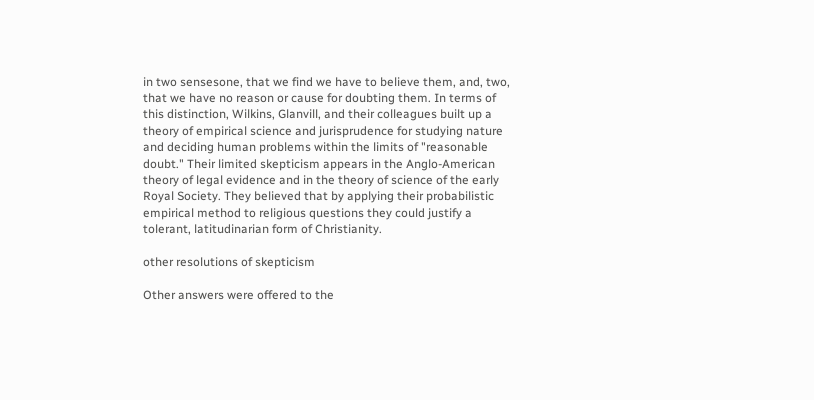in two sensesone, that we find we have to believe them, and, two, that we have no reason or cause for doubting them. In terms of this distinction, Wilkins, Glanvill, and their colleagues built up a theory of empirical science and jurisprudence for studying nature and deciding human problems within the limits of "reasonable doubt." Their limited skepticism appears in the Anglo-American theory of legal evidence and in the theory of science of the early Royal Society. They believed that by applying their probabilistic empirical method to religious questions they could justify a tolerant, latitudinarian form of Christianity.

other resolutions of skepticism

Other answers were offered to the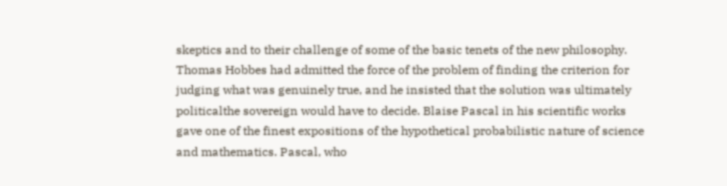skeptics and to their challenge of some of the basic tenets of the new philosophy. Thomas Hobbes had admitted the force of the problem of finding the criterion for judging what was genuinely true, and he insisted that the solution was ultimately politicalthe sovereign would have to decide. Blaise Pascal in his scientific works gave one of the finest expositions of the hypothetical probabilistic nature of science and mathematics. Pascal, who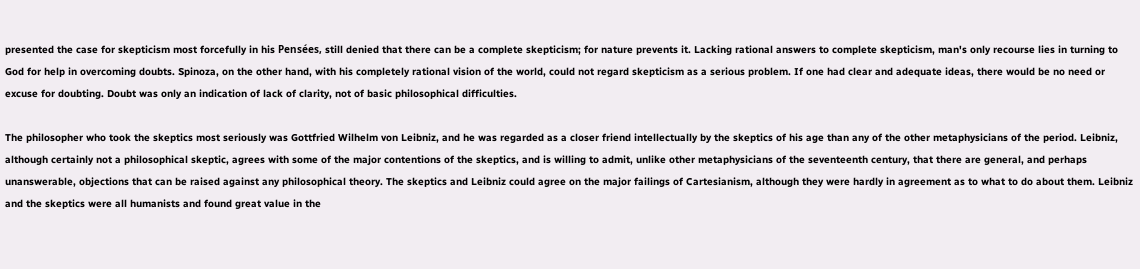presented the case for skepticism most forcefully in his Pensées, still denied that there can be a complete skepticism; for nature prevents it. Lacking rational answers to complete skepticism, man's only recourse lies in turning to God for help in overcoming doubts. Spinoza, on the other hand, with his completely rational vision of the world, could not regard skepticism as a serious problem. If one had clear and adequate ideas, there would be no need or excuse for doubting. Doubt was only an indication of lack of clarity, not of basic philosophical difficulties.

The philosopher who took the skeptics most seriously was Gottfried Wilhelm von Leibniz, and he was regarded as a closer friend intellectually by the skeptics of his age than any of the other metaphysicians of the period. Leibniz, although certainly not a philosophical skeptic, agrees with some of the major contentions of the skeptics, and is willing to admit, unlike other metaphysicians of the seventeenth century, that there are general, and perhaps unanswerable, objections that can be raised against any philosophical theory. The skeptics and Leibniz could agree on the major failings of Cartesianism, although they were hardly in agreement as to what to do about them. Leibniz and the skeptics were all humanists and found great value in the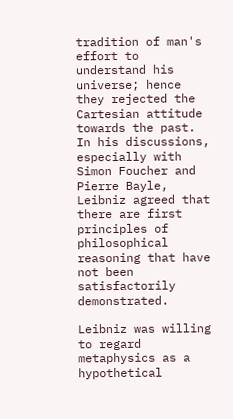tradition of man's effort to understand his universe; hence they rejected the Cartesian attitude towards the past. In his discussions, especially with Simon Foucher and Pierre Bayle, Leibniz agreed that there are first principles of philosophical reasoning that have not been satisfactorily demonstrated.

Leibniz was willing to regard metaphysics as a hypothetical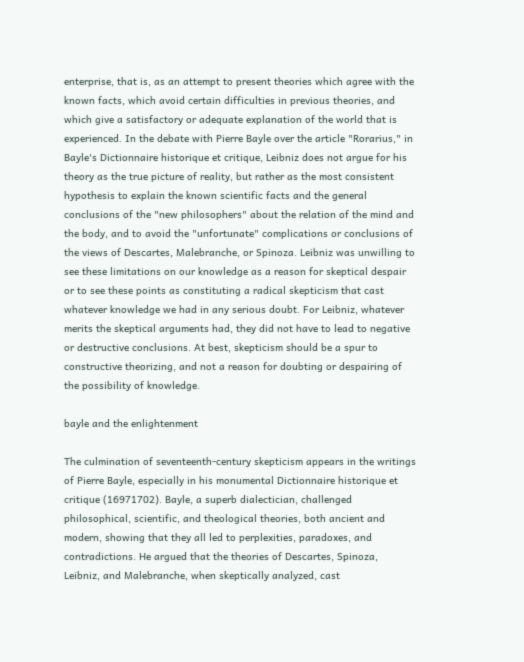enterprise, that is, as an attempt to present theories which agree with the known facts, which avoid certain difficulties in previous theories, and which give a satisfactory or adequate explanation of the world that is experienced. In the debate with Pierre Bayle over the article "Rorarius," in Bayle's Dictionnaire historique et critique, Leibniz does not argue for his theory as the true picture of reality, but rather as the most consistent hypothesis to explain the known scientific facts and the general conclusions of the "new philosophers" about the relation of the mind and the body, and to avoid the "unfortunate" complications or conclusions of the views of Descartes, Malebranche, or Spinoza. Leibniz was unwilling to see these limitations on our knowledge as a reason for skeptical despair or to see these points as constituting a radical skepticism that cast whatever knowledge we had in any serious doubt. For Leibniz, whatever merits the skeptical arguments had, they did not have to lead to negative or destructive conclusions. At best, skepticism should be a spur to constructive theorizing, and not a reason for doubting or despairing of the possibility of knowledge.

bayle and the enlightenment

The culmination of seventeenth-century skepticism appears in the writings of Pierre Bayle, especially in his monumental Dictionnaire historique et critique (16971702). Bayle, a superb dialectician, challenged philosophical, scientific, and theological theories, both ancient and modern, showing that they all led to perplexities, paradoxes, and contradictions. He argued that the theories of Descartes, Spinoza, Leibniz, and Malebranche, when skeptically analyzed, cast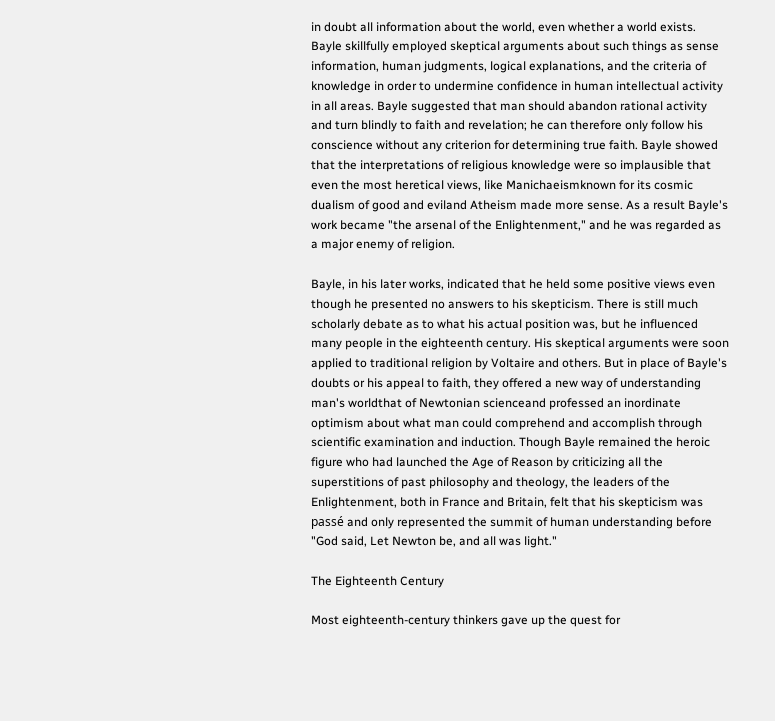in doubt all information about the world, even whether a world exists. Bayle skillfully employed skeptical arguments about such things as sense information, human judgments, logical explanations, and the criteria of knowledge in order to undermine confidence in human intellectual activity in all areas. Bayle suggested that man should abandon rational activity and turn blindly to faith and revelation; he can therefore only follow his conscience without any criterion for determining true faith. Bayle showed that the interpretations of religious knowledge were so implausible that even the most heretical views, like Manichaeismknown for its cosmic dualism of good and eviland Atheism made more sense. As a result Bayle's work became "the arsenal of the Enlightenment," and he was regarded as a major enemy of religion.

Bayle, in his later works, indicated that he held some positive views even though he presented no answers to his skepticism. There is still much scholarly debate as to what his actual position was, but he influenced many people in the eighteenth century. His skeptical arguments were soon applied to traditional religion by Voltaire and others. But in place of Bayle's doubts or his appeal to faith, they offered a new way of understanding man's worldthat of Newtonian scienceand professed an inordinate optimism about what man could comprehend and accomplish through scientific examination and induction. Though Bayle remained the heroic figure who had launched the Age of Reason by criticizing all the superstitions of past philosophy and theology, the leaders of the Enlightenment, both in France and Britain, felt that his skepticism was passé and only represented the summit of human understanding before "God said, Let Newton be, and all was light."

The Eighteenth Century

Most eighteenth-century thinkers gave up the quest for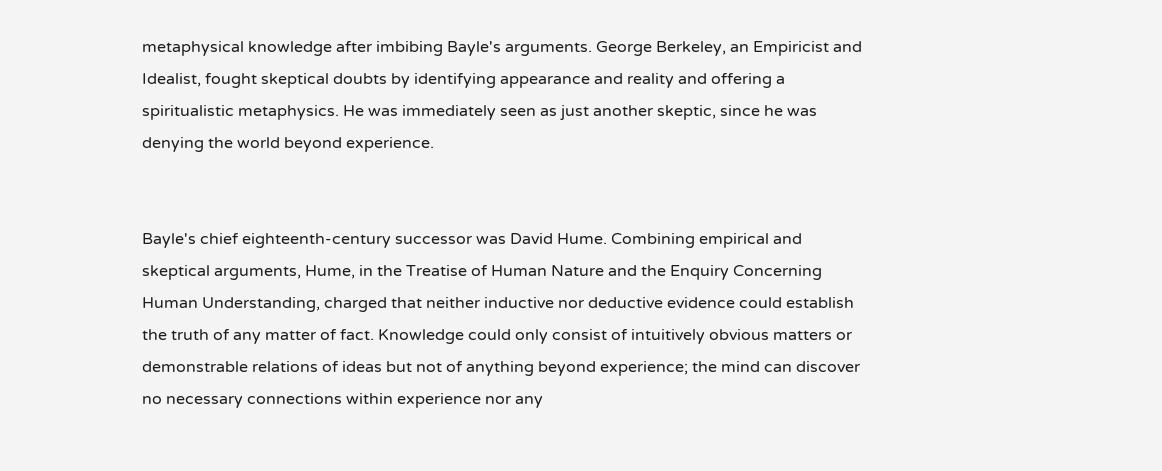metaphysical knowledge after imbibing Bayle's arguments. George Berkeley, an Empiricist and Idealist, fought skeptical doubts by identifying appearance and reality and offering a spiritualistic metaphysics. He was immediately seen as just another skeptic, since he was denying the world beyond experience.


Bayle's chief eighteenth-century successor was David Hume. Combining empirical and skeptical arguments, Hume, in the Treatise of Human Nature and the Enquiry Concerning Human Understanding, charged that neither inductive nor deductive evidence could establish the truth of any matter of fact. Knowledge could only consist of intuitively obvious matters or demonstrable relations of ideas but not of anything beyond experience; the mind can discover no necessary connections within experience nor any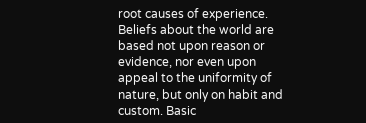root causes of experience. Beliefs about the world are based not upon reason or evidence, nor even upon appeal to the uniformity of nature, but only on habit and custom. Basic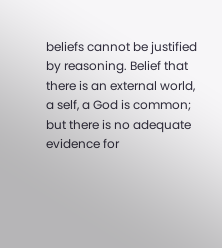beliefs cannot be justified by reasoning. Belief that there is an external world, a self, a God is common; but there is no adequate evidence for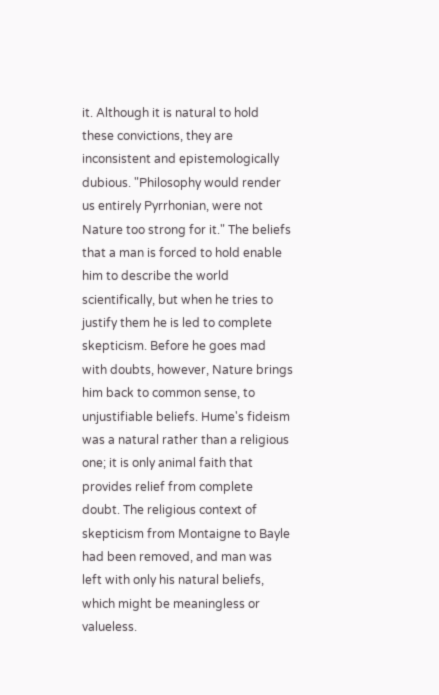it. Although it is natural to hold these convictions, they are inconsistent and epistemologically dubious. "Philosophy would render us entirely Pyrrhonian, were not Nature too strong for it." The beliefs that a man is forced to hold enable him to describe the world scientifically, but when he tries to justify them he is led to complete skepticism. Before he goes mad with doubts, however, Nature brings him back to common sense, to unjustifiable beliefs. Hume's fideism was a natural rather than a religious one; it is only animal faith that provides relief from complete doubt. The religious context of skepticism from Montaigne to Bayle had been removed, and man was left with only his natural beliefs, which might be meaningless or valueless.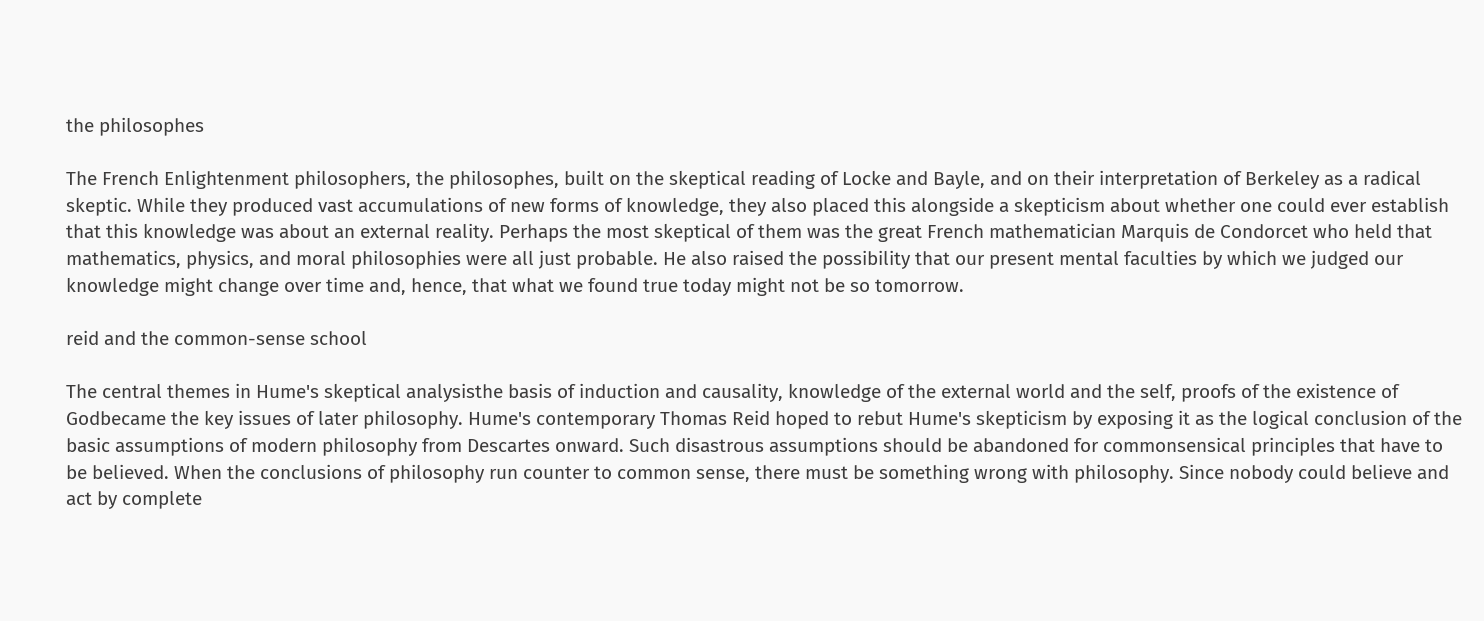the philosophes

The French Enlightenment philosophers, the philosophes, built on the skeptical reading of Locke and Bayle, and on their interpretation of Berkeley as a radical skeptic. While they produced vast accumulations of new forms of knowledge, they also placed this alongside a skepticism about whether one could ever establish that this knowledge was about an external reality. Perhaps the most skeptical of them was the great French mathematician Marquis de Condorcet who held that mathematics, physics, and moral philosophies were all just probable. He also raised the possibility that our present mental faculties by which we judged our knowledge might change over time and, hence, that what we found true today might not be so tomorrow.

reid and the common-sense school

The central themes in Hume's skeptical analysisthe basis of induction and causality, knowledge of the external world and the self, proofs of the existence of Godbecame the key issues of later philosophy. Hume's contemporary Thomas Reid hoped to rebut Hume's skepticism by exposing it as the logical conclusion of the basic assumptions of modern philosophy from Descartes onward. Such disastrous assumptions should be abandoned for commonsensical principles that have to be believed. When the conclusions of philosophy run counter to common sense, there must be something wrong with philosophy. Since nobody could believe and act by complete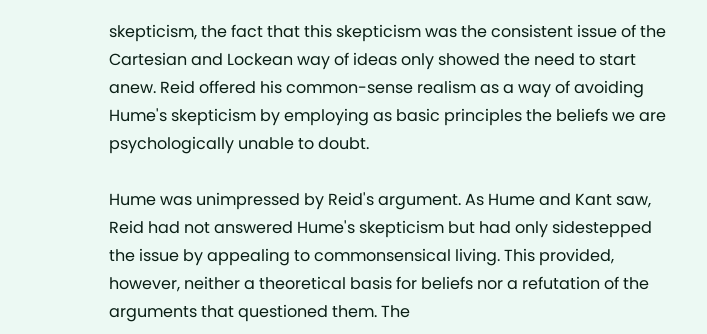skepticism, the fact that this skepticism was the consistent issue of the Cartesian and Lockean way of ideas only showed the need to start anew. Reid offered his common-sense realism as a way of avoiding Hume's skepticism by employing as basic principles the beliefs we are psychologically unable to doubt.

Hume was unimpressed by Reid's argument. As Hume and Kant saw, Reid had not answered Hume's skepticism but had only sidestepped the issue by appealing to commonsensical living. This provided, however, neither a theoretical basis for beliefs nor a refutation of the arguments that questioned them. The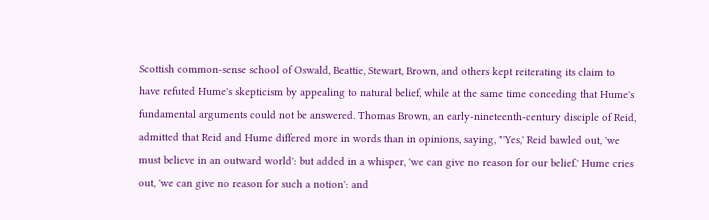Scottish common-sense school of Oswald, Beattie, Stewart, Brown, and others kept reiterating its claim to have refuted Hume's skepticism by appealing to natural belief, while at the same time conceding that Hume's fundamental arguments could not be answered. Thomas Brown, an early-nineteenth-century disciple of Reid, admitted that Reid and Hume differed more in words than in opinions, saying, "'Yes,' Reid bawled out, 'we must believe in an outward world': but added in a whisper, 'we can give no reason for our belief.' Hume cries out, 'we can give no reason for such a notion': and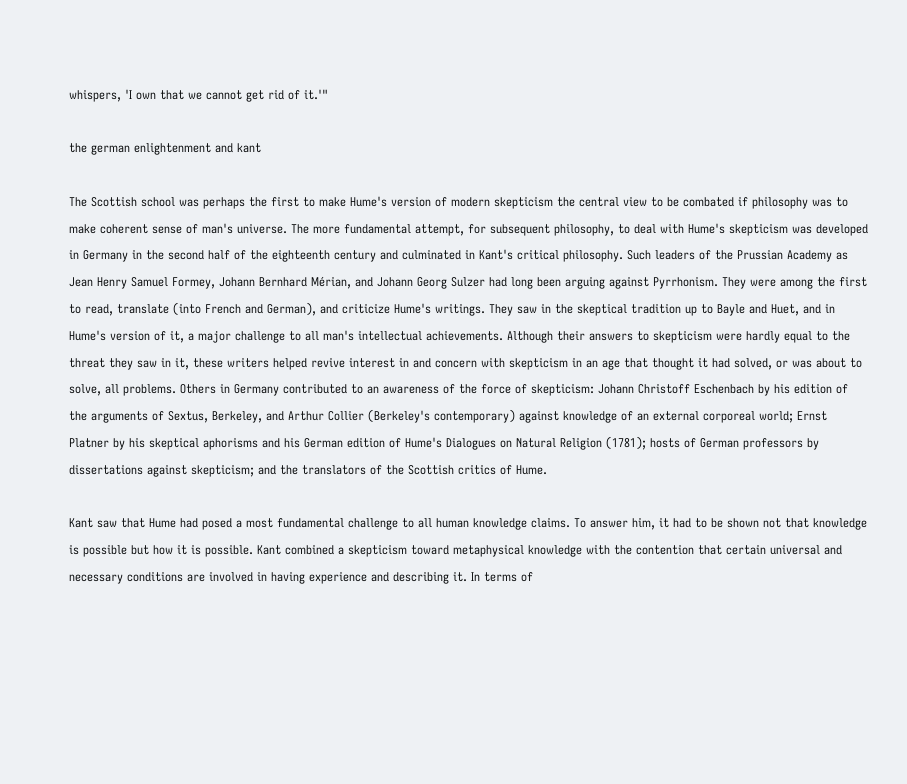whispers, 'I own that we cannot get rid of it.'"

the german enlightenment and kant

The Scottish school was perhaps the first to make Hume's version of modern skepticism the central view to be combated if philosophy was to make coherent sense of man's universe. The more fundamental attempt, for subsequent philosophy, to deal with Hume's skepticism was developed in Germany in the second half of the eighteenth century and culminated in Kant's critical philosophy. Such leaders of the Prussian Academy as Jean Henry Samuel Formey, Johann Bernhard Mérian, and Johann Georg Sulzer had long been arguing against Pyrrhonism. They were among the first to read, translate (into French and German), and criticize Hume's writings. They saw in the skeptical tradition up to Bayle and Huet, and in Hume's version of it, a major challenge to all man's intellectual achievements. Although their answers to skepticism were hardly equal to the threat they saw in it, these writers helped revive interest in and concern with skepticism in an age that thought it had solved, or was about to solve, all problems. Others in Germany contributed to an awareness of the force of skepticism: Johann Christoff Eschenbach by his edition of the arguments of Sextus, Berkeley, and Arthur Collier (Berkeley's contemporary) against knowledge of an external corporeal world; Ernst Platner by his skeptical aphorisms and his German edition of Hume's Dialogues on Natural Religion (1781); hosts of German professors by dissertations against skepticism; and the translators of the Scottish critics of Hume.

Kant saw that Hume had posed a most fundamental challenge to all human knowledge claims. To answer him, it had to be shown not that knowledge is possible but how it is possible. Kant combined a skepticism toward metaphysical knowledge with the contention that certain universal and necessary conditions are involved in having experience and describing it. In terms of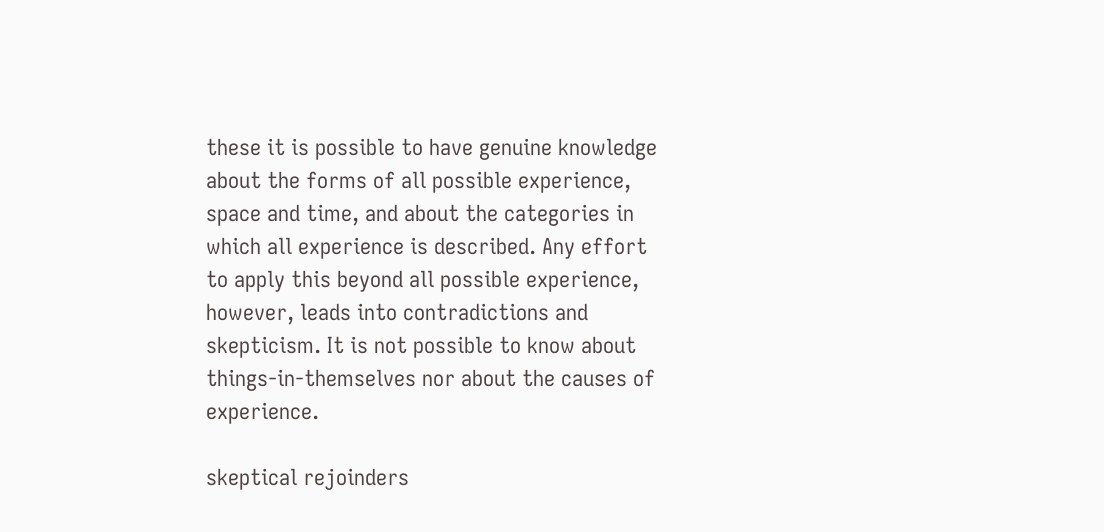these it is possible to have genuine knowledge about the forms of all possible experience, space and time, and about the categories in which all experience is described. Any effort to apply this beyond all possible experience, however, leads into contradictions and skepticism. It is not possible to know about things-in-themselves nor about the causes of experience.

skeptical rejoinders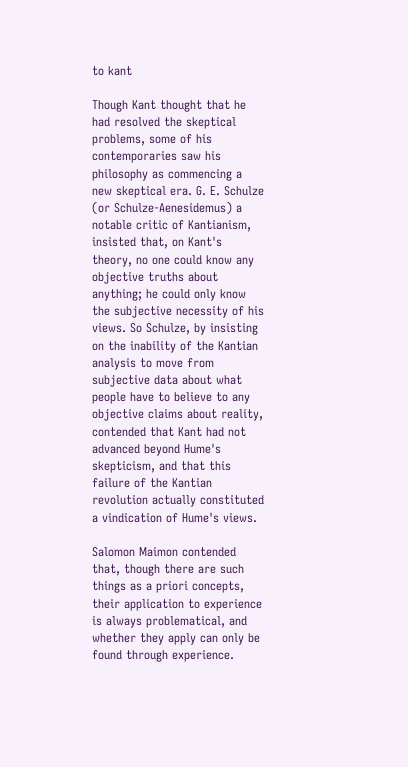to kant

Though Kant thought that he had resolved the skeptical problems, some of his contemporaries saw his philosophy as commencing a new skeptical era. G. E. Schulze (or Schulze-Aenesidemus) a notable critic of Kantianism, insisted that, on Kant's theory, no one could know any objective truths about anything; he could only know the subjective necessity of his views. So Schulze, by insisting on the inability of the Kantian analysis to move from subjective data about what people have to believe to any objective claims about reality, contended that Kant had not advanced beyond Hume's skepticism, and that this failure of the Kantian revolution actually constituted a vindication of Hume's views.

Salomon Maimon contended that, though there are such things as a priori concepts, their application to experience is always problematical, and whether they apply can only be found through experience.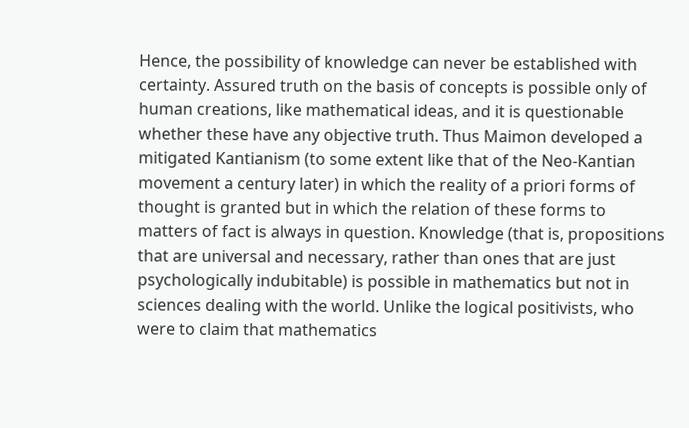Hence, the possibility of knowledge can never be established with certainty. Assured truth on the basis of concepts is possible only of human creations, like mathematical ideas, and it is questionable whether these have any objective truth. Thus Maimon developed a mitigated Kantianism (to some extent like that of the Neo-Kantian movement a century later) in which the reality of a priori forms of thought is granted but in which the relation of these forms to matters of fact is always in question. Knowledge (that is, propositions that are universal and necessary, rather than ones that are just psychologically indubitable) is possible in mathematics but not in sciences dealing with the world. Unlike the logical positivists, who were to claim that mathematics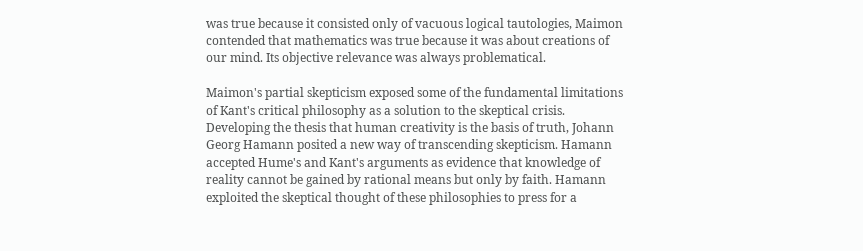was true because it consisted only of vacuous logical tautologies, Maimon contended that mathematics was true because it was about creations of our mind. Its objective relevance was always problematical.

Maimon's partial skepticism exposed some of the fundamental limitations of Kant's critical philosophy as a solution to the skeptical crisis. Developing the thesis that human creativity is the basis of truth, Johann Georg Hamann posited a new way of transcending skepticism. Hamann accepted Hume's and Kant's arguments as evidence that knowledge of reality cannot be gained by rational means but only by faith. Hamann exploited the skeptical thought of these philosophies to press for a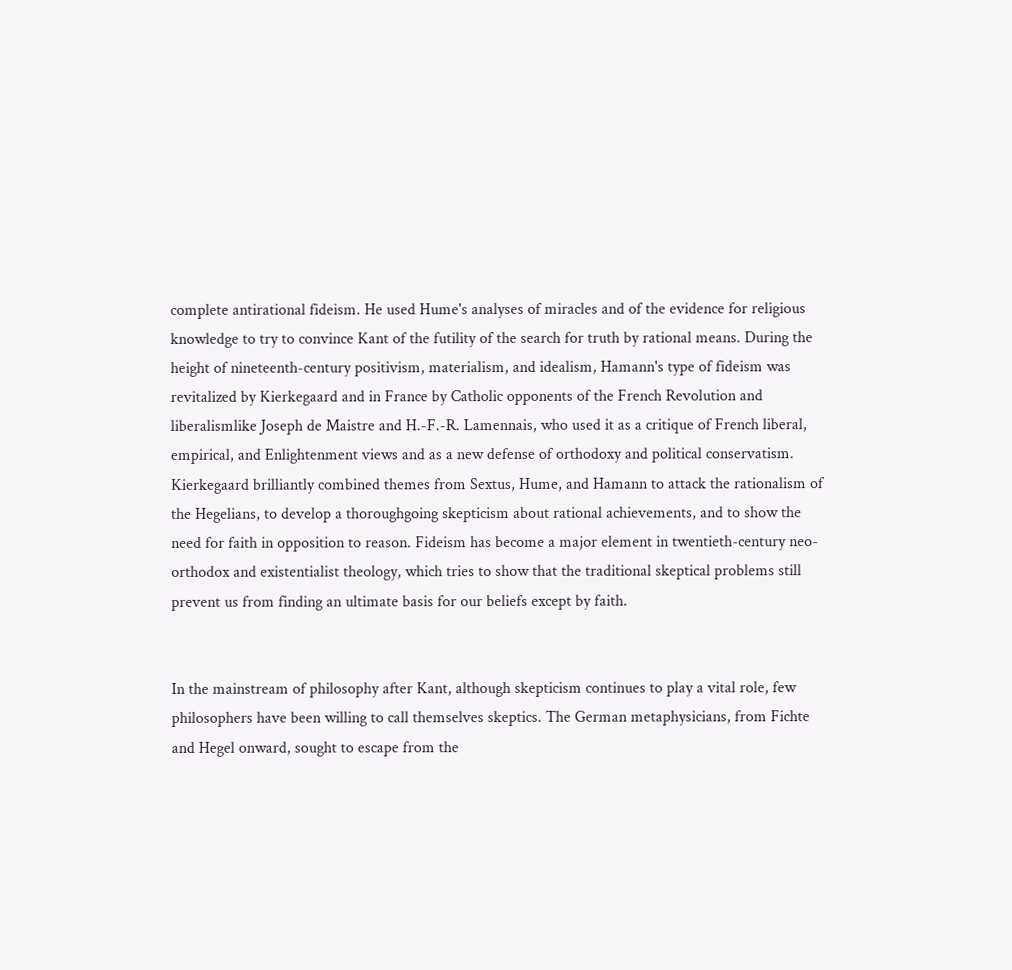complete antirational fideism. He used Hume's analyses of miracles and of the evidence for religious knowledge to try to convince Kant of the futility of the search for truth by rational means. During the height of nineteenth-century positivism, materialism, and idealism, Hamann's type of fideism was revitalized by Kierkegaard and in France by Catholic opponents of the French Revolution and liberalismlike Joseph de Maistre and H.-F.-R. Lamennais, who used it as a critique of French liberal, empirical, and Enlightenment views and as a new defense of orthodoxy and political conservatism. Kierkegaard brilliantly combined themes from Sextus, Hume, and Hamann to attack the rationalism of the Hegelians, to develop a thoroughgoing skepticism about rational achievements, and to show the need for faith in opposition to reason. Fideism has become a major element in twentieth-century neo-orthodox and existentialist theology, which tries to show that the traditional skeptical problems still prevent us from finding an ultimate basis for our beliefs except by faith.


In the mainstream of philosophy after Kant, although skepticism continues to play a vital role, few philosophers have been willing to call themselves skeptics. The German metaphysicians, from Fichte and Hegel onward, sought to escape from the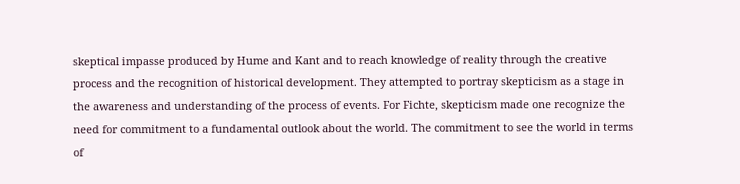skeptical impasse produced by Hume and Kant and to reach knowledge of reality through the creative process and the recognition of historical development. They attempted to portray skepticism as a stage in the awareness and understanding of the process of events. For Fichte, skepticism made one recognize the need for commitment to a fundamental outlook about the world. The commitment to see the world in terms of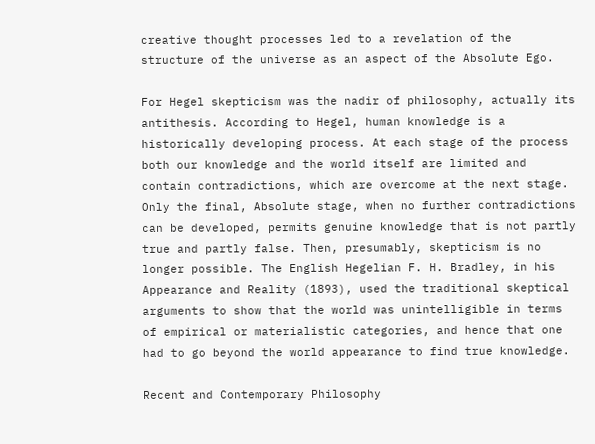creative thought processes led to a revelation of the structure of the universe as an aspect of the Absolute Ego.

For Hegel skepticism was the nadir of philosophy, actually its antithesis. According to Hegel, human knowledge is a historically developing process. At each stage of the process both our knowledge and the world itself are limited and contain contradictions, which are overcome at the next stage. Only the final, Absolute stage, when no further contradictions can be developed, permits genuine knowledge that is not partly true and partly false. Then, presumably, skepticism is no longer possible. The English Hegelian F. H. Bradley, in his Appearance and Reality (1893), used the traditional skeptical arguments to show that the world was unintelligible in terms of empirical or materialistic categories, and hence that one had to go beyond the world appearance to find true knowledge.

Recent and Contemporary Philosophy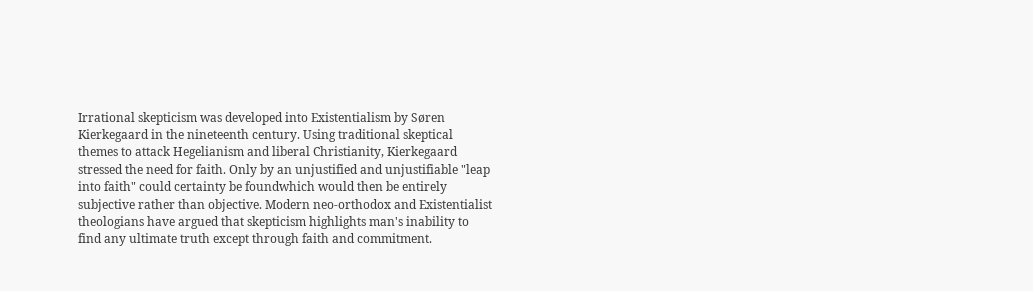Irrational skepticism was developed into Existentialism by Søren Kierkegaard in the nineteenth century. Using traditional skeptical themes to attack Hegelianism and liberal Christianity, Kierkegaard stressed the need for faith. Only by an unjustified and unjustifiable "leap into faith" could certainty be foundwhich would then be entirely subjective rather than objective. Modern neo-orthodox and Existentialist theologians have argued that skepticism highlights man's inability to find any ultimate truth except through faith and commitment.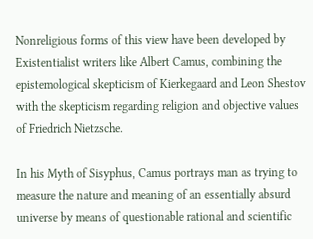Nonreligious forms of this view have been developed by Existentialist writers like Albert Camus, combining the epistemological skepticism of Kierkegaard and Leon Shestov with the skepticism regarding religion and objective values of Friedrich Nietzsche.

In his Myth of Sisyphus, Camus portrays man as trying to measure the nature and meaning of an essentially absurd universe by means of questionable rational and scientific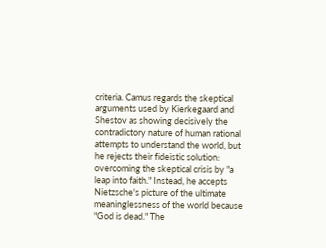criteria. Camus regards the skeptical arguments used by Kierkegaard and Shestov as showing decisively the contradictory nature of human rational attempts to understand the world, but he rejects their fideistic solution: overcoming the skeptical crisis by "a leap into faith." Instead, he accepts Nietzsche's picture of the ultimate meaninglessness of the world because "God is dead." The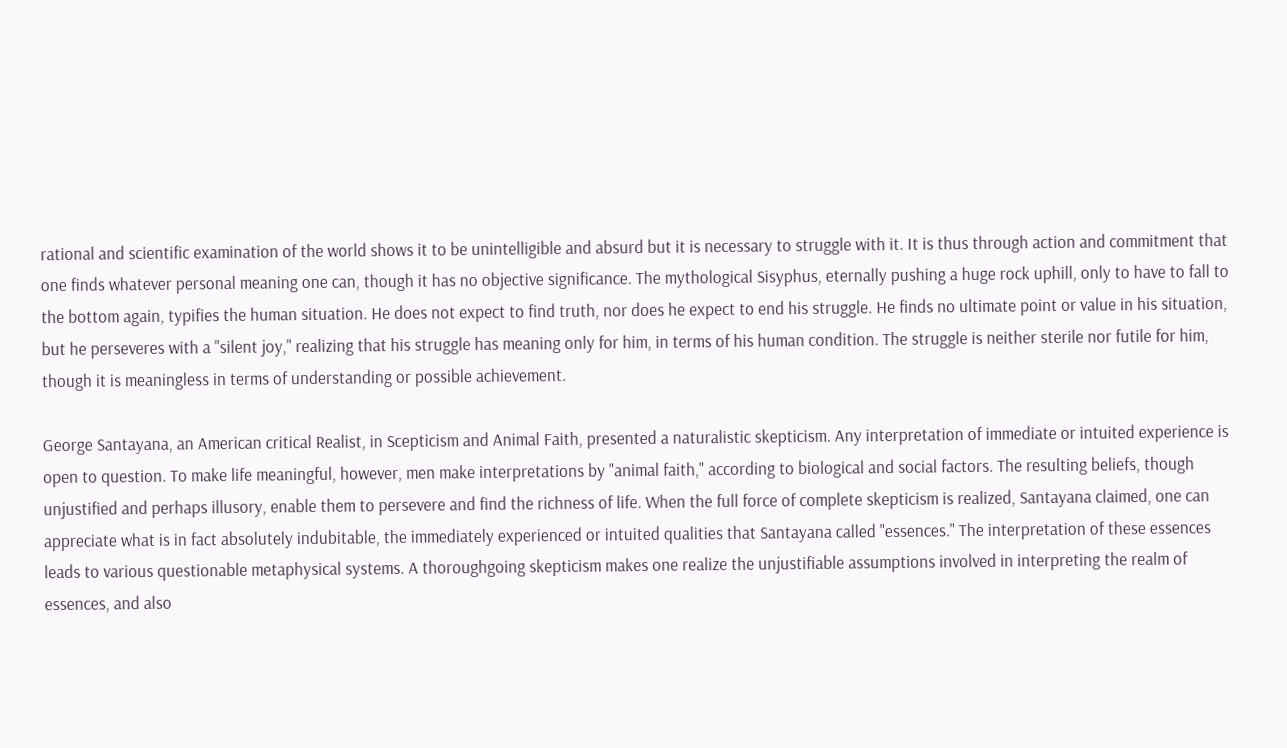rational and scientific examination of the world shows it to be unintelligible and absurd but it is necessary to struggle with it. It is thus through action and commitment that one finds whatever personal meaning one can, though it has no objective significance. The mythological Sisyphus, eternally pushing a huge rock uphill, only to have to fall to the bottom again, typifies the human situation. He does not expect to find truth, nor does he expect to end his struggle. He finds no ultimate point or value in his situation, but he perseveres with a "silent joy," realizing that his struggle has meaning only for him, in terms of his human condition. The struggle is neither sterile nor futile for him, though it is meaningless in terms of understanding or possible achievement.

George Santayana, an American critical Realist, in Scepticism and Animal Faith, presented a naturalistic skepticism. Any interpretation of immediate or intuited experience is open to question. To make life meaningful, however, men make interpretations by "animal faith," according to biological and social factors. The resulting beliefs, though unjustified and perhaps illusory, enable them to persevere and find the richness of life. When the full force of complete skepticism is realized, Santayana claimed, one can appreciate what is in fact absolutely indubitable, the immediately experienced or intuited qualities that Santayana called "essences." The interpretation of these essences leads to various questionable metaphysical systems. A thoroughgoing skepticism makes one realize the unjustifiable assumptions involved in interpreting the realm of essences, and also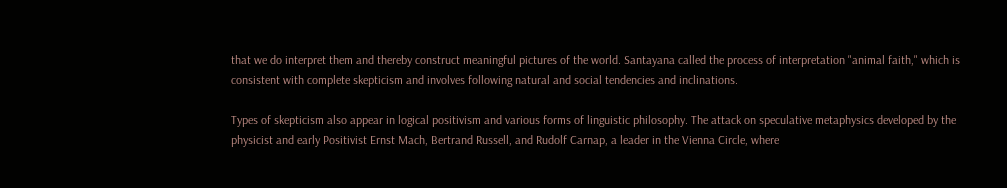that we do interpret them and thereby construct meaningful pictures of the world. Santayana called the process of interpretation "animal faith," which is consistent with complete skepticism and involves following natural and social tendencies and inclinations.

Types of skepticism also appear in logical positivism and various forms of linguistic philosophy. The attack on speculative metaphysics developed by the physicist and early Positivist Ernst Mach, Bertrand Russell, and Rudolf Carnap, a leader in the Vienna Circle, where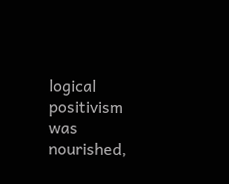logical positivism was nourished,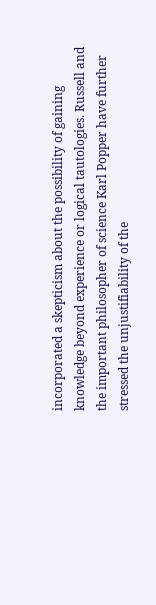incorporated a skepticism about the possibility of gaining knowledge beyond experience or logical tautologies. Russell and the important philosopher of science Karl Popper have further stressed the unjustifiability of the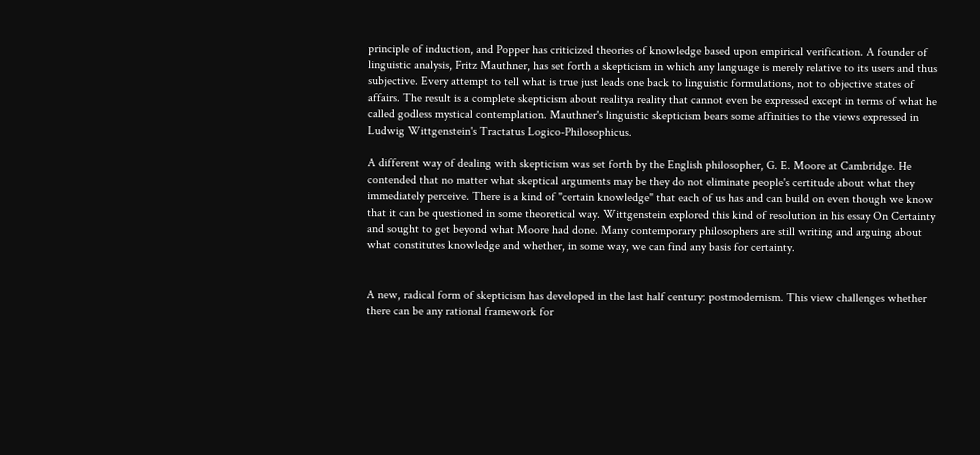principle of induction, and Popper has criticized theories of knowledge based upon empirical verification. A founder of linguistic analysis, Fritz Mauthner, has set forth a skepticism in which any language is merely relative to its users and thus subjective. Every attempt to tell what is true just leads one back to linguistic formulations, not to objective states of affairs. The result is a complete skepticism about realitya reality that cannot even be expressed except in terms of what he called godless mystical contemplation. Mauthner's linguistic skepticism bears some affinities to the views expressed in Ludwig Wittgenstein's Tractatus Logico-Philosophicus.

A different way of dealing with skepticism was set forth by the English philosopher, G. E. Moore at Cambridge. He contended that no matter what skeptical arguments may be they do not eliminate people's certitude about what they immediately perceive. There is a kind of "certain knowledge" that each of us has and can build on even though we know that it can be questioned in some theoretical way. Wittgenstein explored this kind of resolution in his essay On Certainty and sought to get beyond what Moore had done. Many contemporary philosophers are still writing and arguing about what constitutes knowledge and whether, in some way, we can find any basis for certainty.


A new, radical form of skepticism has developed in the last half century: postmodernism. This view challenges whether there can be any rational framework for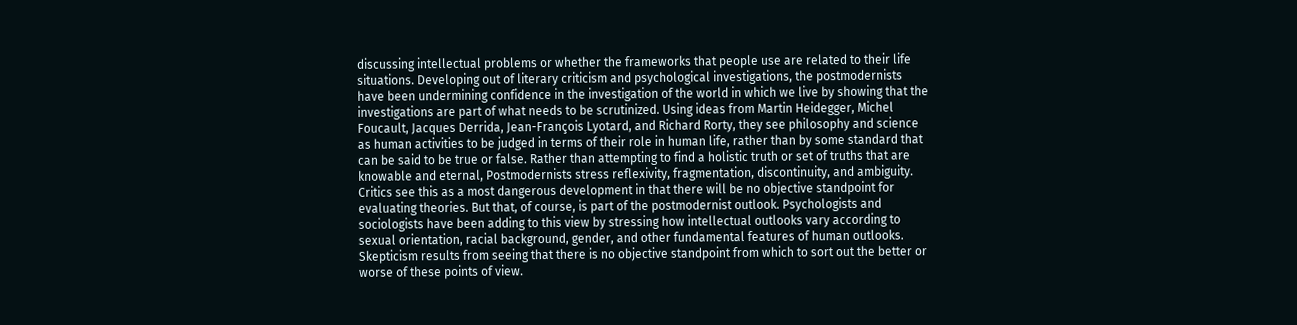discussing intellectual problems or whether the frameworks that people use are related to their life situations. Developing out of literary criticism and psychological investigations, the postmodernists have been undermining confidence in the investigation of the world in which we live by showing that the investigations are part of what needs to be scrutinized. Using ideas from Martin Heidegger, Michel Foucault, Jacques Derrida, Jean-François Lyotard, and Richard Rorty, they see philosophy and science as human activities to be judged in terms of their role in human life, rather than by some standard that can be said to be true or false. Rather than attempting to find a holistic truth or set of truths that are knowable and eternal, Postmodernists stress reflexivity, fragmentation, discontinuity, and ambiguity. Critics see this as a most dangerous development in that there will be no objective standpoint for evaluating theories. But that, of course, is part of the postmodernist outlook. Psychologists and sociologists have been adding to this view by stressing how intellectual outlooks vary according to sexual orientation, racial background, gender, and other fundamental features of human outlooks. Skepticism results from seeing that there is no objective standpoint from which to sort out the better or worse of these points of view.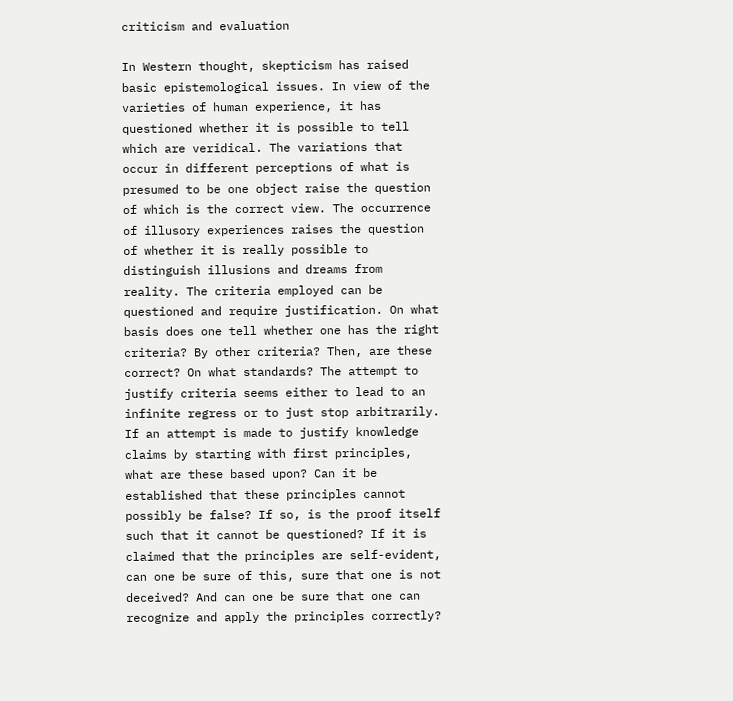criticism and evaluation

In Western thought, skepticism has raised basic epistemological issues. In view of the varieties of human experience, it has questioned whether it is possible to tell which are veridical. The variations that occur in different perceptions of what is presumed to be one object raise the question of which is the correct view. The occurrence of illusory experiences raises the question of whether it is really possible to distinguish illusions and dreams from reality. The criteria employed can be questioned and require justification. On what basis does one tell whether one has the right criteria? By other criteria? Then, are these correct? On what standards? The attempt to justify criteria seems either to lead to an infinite regress or to just stop arbitrarily. If an attempt is made to justify knowledge claims by starting with first principles, what are these based upon? Can it be established that these principles cannot possibly be false? If so, is the proof itself such that it cannot be questioned? If it is claimed that the principles are self-evident, can one be sure of this, sure that one is not deceived? And can one be sure that one can recognize and apply the principles correctly?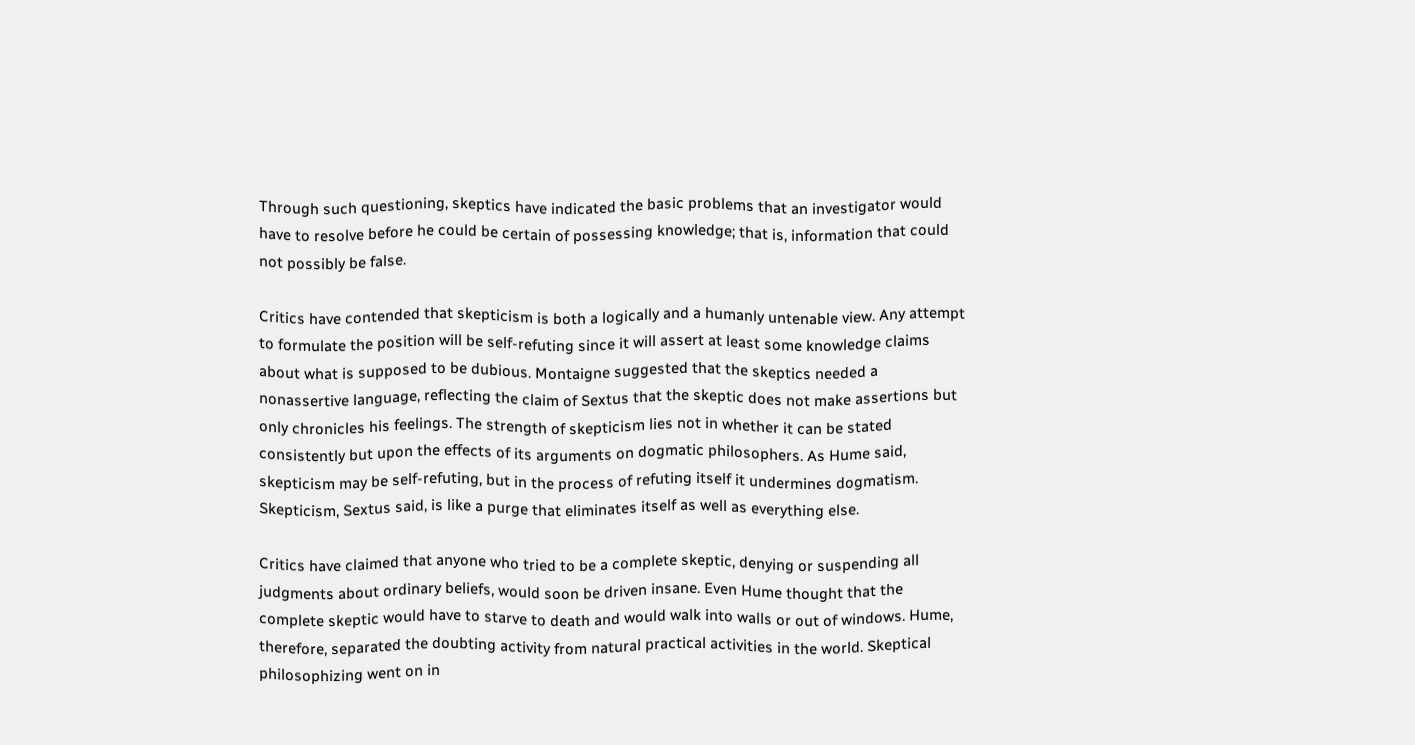Through such questioning, skeptics have indicated the basic problems that an investigator would have to resolve before he could be certain of possessing knowledge; that is, information that could not possibly be false.

Critics have contended that skepticism is both a logically and a humanly untenable view. Any attempt to formulate the position will be self-refuting since it will assert at least some knowledge claims about what is supposed to be dubious. Montaigne suggested that the skeptics needed a nonassertive language, reflecting the claim of Sextus that the skeptic does not make assertions but only chronicles his feelings. The strength of skepticism lies not in whether it can be stated consistently but upon the effects of its arguments on dogmatic philosophers. As Hume said, skepticism may be self-refuting, but in the process of refuting itself it undermines dogmatism. Skepticism, Sextus said, is like a purge that eliminates itself as well as everything else.

Critics have claimed that anyone who tried to be a complete skeptic, denying or suspending all judgments about ordinary beliefs, would soon be driven insane. Even Hume thought that the complete skeptic would have to starve to death and would walk into walls or out of windows. Hume, therefore, separated the doubting activity from natural practical activities in the world. Skeptical philosophizing went on in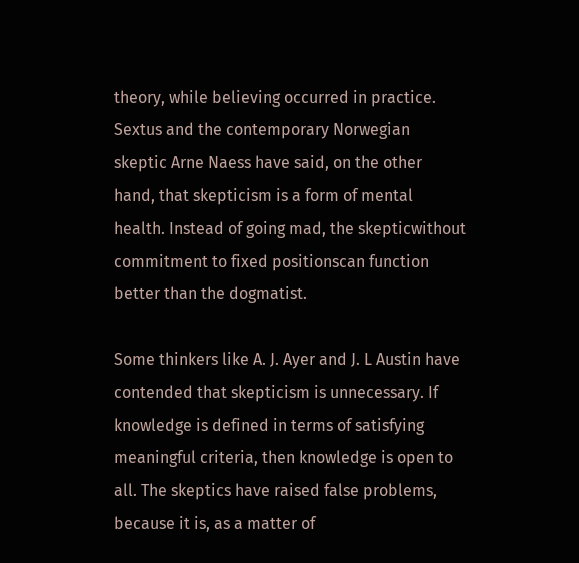theory, while believing occurred in practice. Sextus and the contemporary Norwegian skeptic Arne Naess have said, on the other hand, that skepticism is a form of mental health. Instead of going mad, the skepticwithout commitment to fixed positionscan function better than the dogmatist.

Some thinkers like A. J. Ayer and J. L Austin have contended that skepticism is unnecessary. If knowledge is defined in terms of satisfying meaningful criteria, then knowledge is open to all. The skeptics have raised false problems, because it is, as a matter of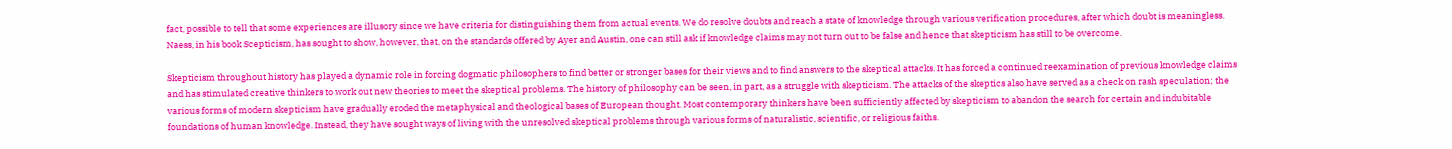fact, possible to tell that some experiences are illusory since we have criteria for distinguishing them from actual events. We do resolve doubts and reach a state of knowledge through various verification procedures, after which doubt is meaningless. Naess, in his book Scepticism, has sought to show, however, that, on the standards offered by Ayer and Austin, one can still ask if knowledge claims may not turn out to be false and hence that skepticism has still to be overcome.

Skepticism throughout history has played a dynamic role in forcing dogmatic philosophers to find better or stronger bases for their views and to find answers to the skeptical attacks. It has forced a continued reexamination of previous knowledge claims and has stimulated creative thinkers to work out new theories to meet the skeptical problems. The history of philosophy can be seen, in part, as a struggle with skepticism. The attacks of the skeptics also have served as a check on rash speculation; the various forms of modern skepticism have gradually eroded the metaphysical and theological bases of European thought. Most contemporary thinkers have been sufficiently affected by skepticism to abandon the search for certain and indubitable foundations of human knowledge. Instead, they have sought ways of living with the unresolved skeptical problems through various forms of naturalistic, scientific, or religious faiths.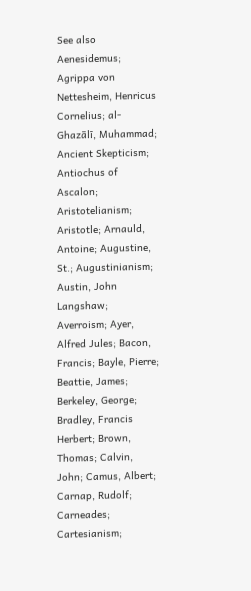See also Aenesidemus; Agrippa von Nettesheim, Henricus Cornelius; al-Ghazālī, Muhammad; Ancient Skepticism; Antiochus of Ascalon; Aristotelianism; Aristotle; Arnauld, Antoine; Augustine, St.; Augustinianism; Austin, John Langshaw; Averroism; Ayer, Alfred Jules; Bacon, Francis; Bayle, Pierre; Beattie, James; Berkeley, George; Bradley, Francis Herbert; Brown, Thomas; Calvin, John; Camus, Albert; Carnap, Rudolf; Carneades; Cartesianism;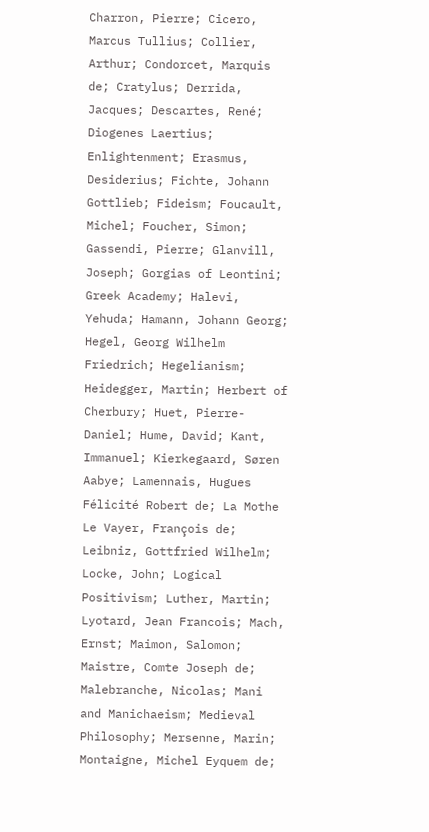Charron, Pierre; Cicero, Marcus Tullius; Collier, Arthur; Condorcet, Marquis de; Cratylus; Derrida, Jacques; Descartes, René; Diogenes Laertius; Enlightenment; Erasmus, Desiderius; Fichte, Johann Gottlieb; Fideism; Foucault, Michel; Foucher, Simon; Gassendi, Pierre; Glanvill, Joseph; Gorgias of Leontini; Greek Academy; Halevi, Yehuda; Hamann, Johann Georg; Hegel, Georg Wilhelm Friedrich; Hegelianism; Heidegger, Martin; Herbert of Cherbury; Huet, Pierre-Daniel; Hume, David; Kant, Immanuel; Kierkegaard, Søren Aabye; Lamennais, Hugues Félicité Robert de; La Mothe Le Vayer, François de; Leibniz, Gottfried Wilhelm; Locke, John; Logical Positivism; Luther, Martin; Lyotard, Jean Francois; Mach, Ernst; Maimon, Salomon; Maistre, Comte Joseph de; Malebranche, Nicolas; Mani and Manichaeism; Medieval Philosophy; Mersenne, Marin; Montaigne, Michel Eyquem de;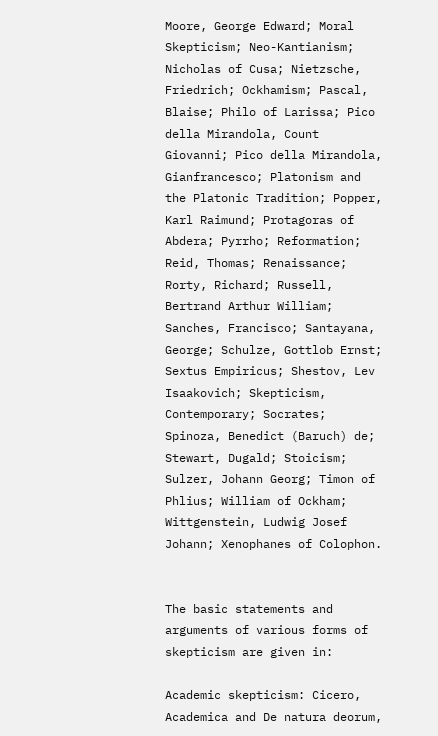Moore, George Edward; Moral Skepticism; Neo-Kantianism; Nicholas of Cusa; Nietzsche, Friedrich; Ockhamism; Pascal, Blaise; Philo of Larissa; Pico della Mirandola, Count Giovanni; Pico della Mirandola, Gianfrancesco; Platonism and the Platonic Tradition; Popper, Karl Raimund; Protagoras of Abdera; Pyrrho; Reformation; Reid, Thomas; Renaissance; Rorty, Richard; Russell, Bertrand Arthur William; Sanches, Francisco; Santayana, George; Schulze, Gottlob Ernst; Sextus Empiricus; Shestov, Lev Isaakovich; Skepticism, Contemporary; Socrates; Spinoza, Benedict (Baruch) de; Stewart, Dugald; Stoicism; Sulzer, Johann Georg; Timon of Phlius; William of Ockham; Wittgenstein, Ludwig Josef Johann; Xenophanes of Colophon.


The basic statements and arguments of various forms of skepticism are given in:

Academic skepticism: Cicero, Academica and De natura deorum,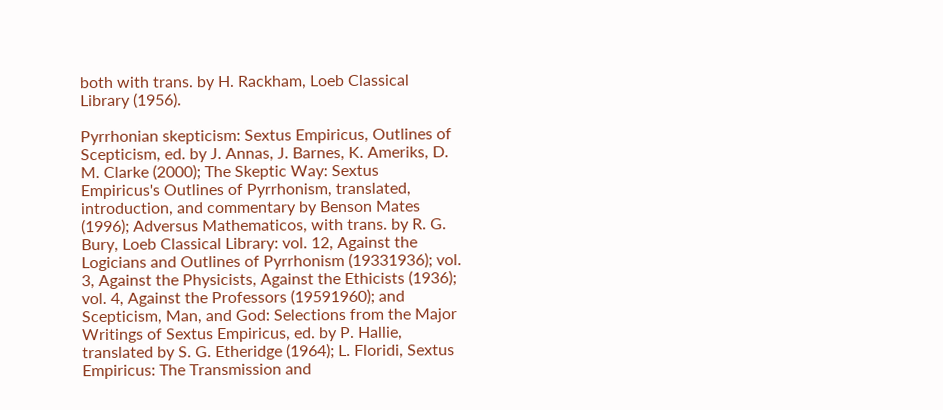both with trans. by H. Rackham, Loeb Classical Library (1956).

Pyrrhonian skepticism: Sextus Empiricus, Outlines of Scepticism, ed. by J. Annas, J. Barnes, K. Ameriks, D. M. Clarke (2000); The Skeptic Way: Sextus Empiricus's Outlines of Pyrrhonism, translated, introduction, and commentary by Benson Mates (1996); Adversus Mathematicos, with trans. by R. G. Bury, Loeb Classical Library: vol. 12, Against the Logicians and Outlines of Pyrrhonism (19331936); vol. 3, Against the Physicists, Against the Ethicists (1936); vol. 4, Against the Professors (19591960); and Scepticism, Man, and God: Selections from the Major Writings of Sextus Empiricus, ed. by P. Hallie, translated by S. G. Etheridge (1964); L. Floridi, Sextus Empiricus: The Transmission and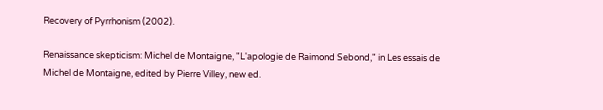Recovery of Pyrrhonism (2002).

Renaissance skepticism: Michel de Montaigne, "L'apologie de Raimond Sebond," in Les essais de Michel de Montaigne, edited by Pierre Villey, new ed.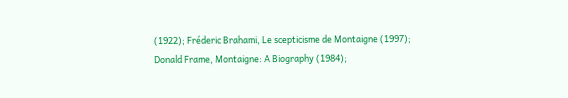(1922); Fréderic Brahami, Le scepticisme de Montaigne (1997); Donald Frame, Montaigne: A Biography (1984);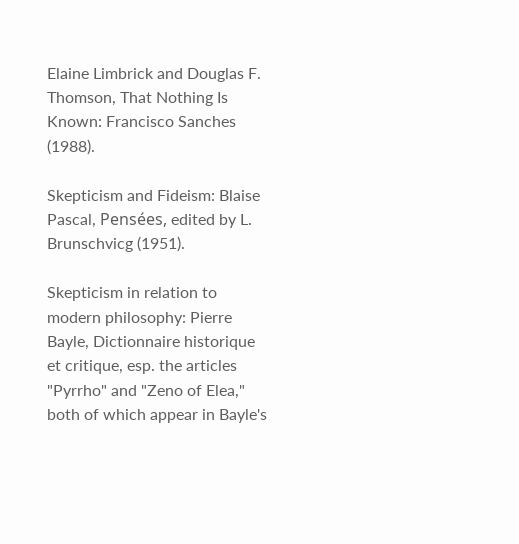Elaine Limbrick and Douglas F. Thomson, That Nothing Is Known: Francisco Sanches (1988).

Skepticism and Fideism: Blaise Pascal, Pensées, edited by L. Brunschvicg (1951).

Skepticism in relation to modern philosophy: Pierre Bayle, Dictionnaire historique et critique, esp. the articles "Pyrrho" and "Zeno of Elea," both of which appear in Bayle's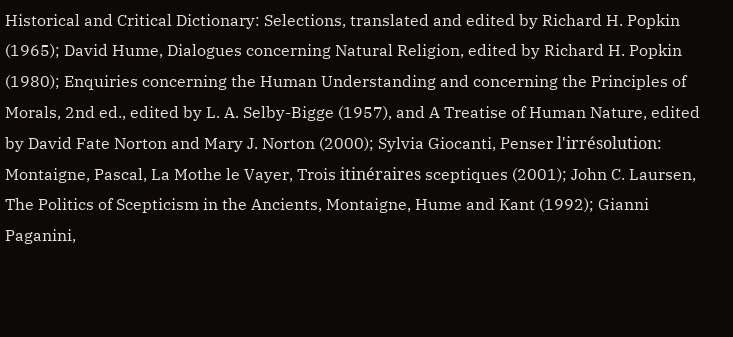Historical and Critical Dictionary: Selections, translated and edited by Richard H. Popkin (1965); David Hume, Dialogues concerning Natural Religion, edited by Richard H. Popkin (1980); Enquiries concerning the Human Understanding and concerning the Principles of Morals, 2nd ed., edited by L. A. Selby-Bigge (1957), and A Treatise of Human Nature, edited by David Fate Norton and Mary J. Norton (2000); Sylvia Giocanti, Penser l'irrésolution: Montaigne, Pascal, La Mothe le Vayer, Trois itinéraires sceptiques (2001); John C. Laursen, The Politics of Scepticism in the Ancients, Montaigne, Hume and Kant (1992); Gianni Paganini,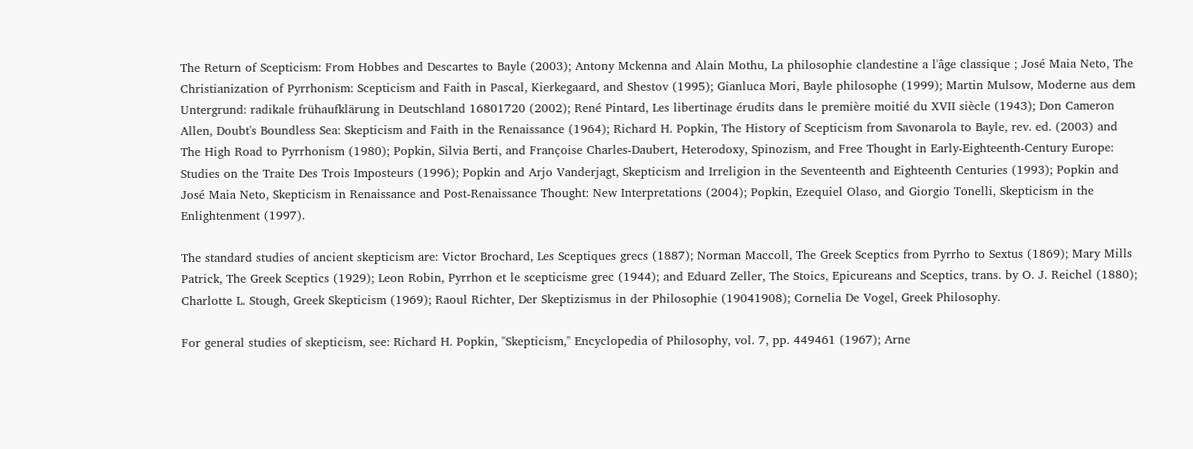The Return of Scepticism: From Hobbes and Descartes to Bayle (2003); Antony Mckenna and Alain Mothu, La philosophie clandestine a l'âge classique ; José Maia Neto, The Christianization of Pyrrhonism: Scepticism and Faith in Pascal, Kierkegaard, and Shestov (1995); Gianluca Mori, Bayle philosophe (1999); Martin Mulsow, Moderne aus dem Untergrund: radikale frühaufklärung in Deutschland 16801720 (2002); René Pintard, Les libertinage érudits dans le première moitié du XVII siècle (1943); Don Cameron Allen, Doubt's Boundless Sea: Skepticism and Faith in the Renaissance (1964); Richard H. Popkin, The History of Scepticism from Savonarola to Bayle, rev. ed. (2003) and The High Road to Pyrrhonism (1980); Popkin, Silvia Berti, and Françoise Charles-Daubert, Heterodoxy, Spinozism, and Free Thought in Early-Eighteenth-Century Europe: Studies on the Traite Des Trois Imposteurs (1996); Popkin and Arjo Vanderjagt, Skepticism and Irreligion in the Seventeenth and Eighteenth Centuries (1993); Popkin and José Maia Neto, Skepticism in Renaissance and Post-Renaissance Thought: New Interpretations (2004); Popkin, Ezequiel Olaso, and Giorgio Tonelli, Skepticism in the Enlightenment (1997).

The standard studies of ancient skepticism are: Victor Brochard, Les Sceptiques grecs (1887); Norman Maccoll, The Greek Sceptics from Pyrrho to Sextus (1869); Mary Mills Patrick, The Greek Sceptics (1929); Leon Robin, Pyrrhon et le scepticisme grec (1944); and Eduard Zeller, The Stoics, Epicureans and Sceptics, trans. by O. J. Reichel (1880); Charlotte L. Stough, Greek Skepticism (1969); Raoul Richter, Der Skeptizismus in der Philosophie (19041908); Cornelia De Vogel, Greek Philosophy.

For general studies of skepticism, see: Richard H. Popkin, "Skepticism," Encyclopedia of Philosophy, vol. 7, pp. 449461 (1967); Arne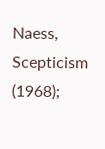Naess, Scepticism (1968);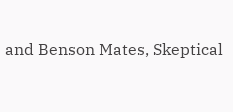and Benson Mates, Skeptical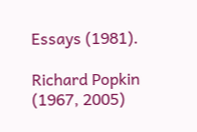Essays (1981).

Richard Popkin (1967, 2005)